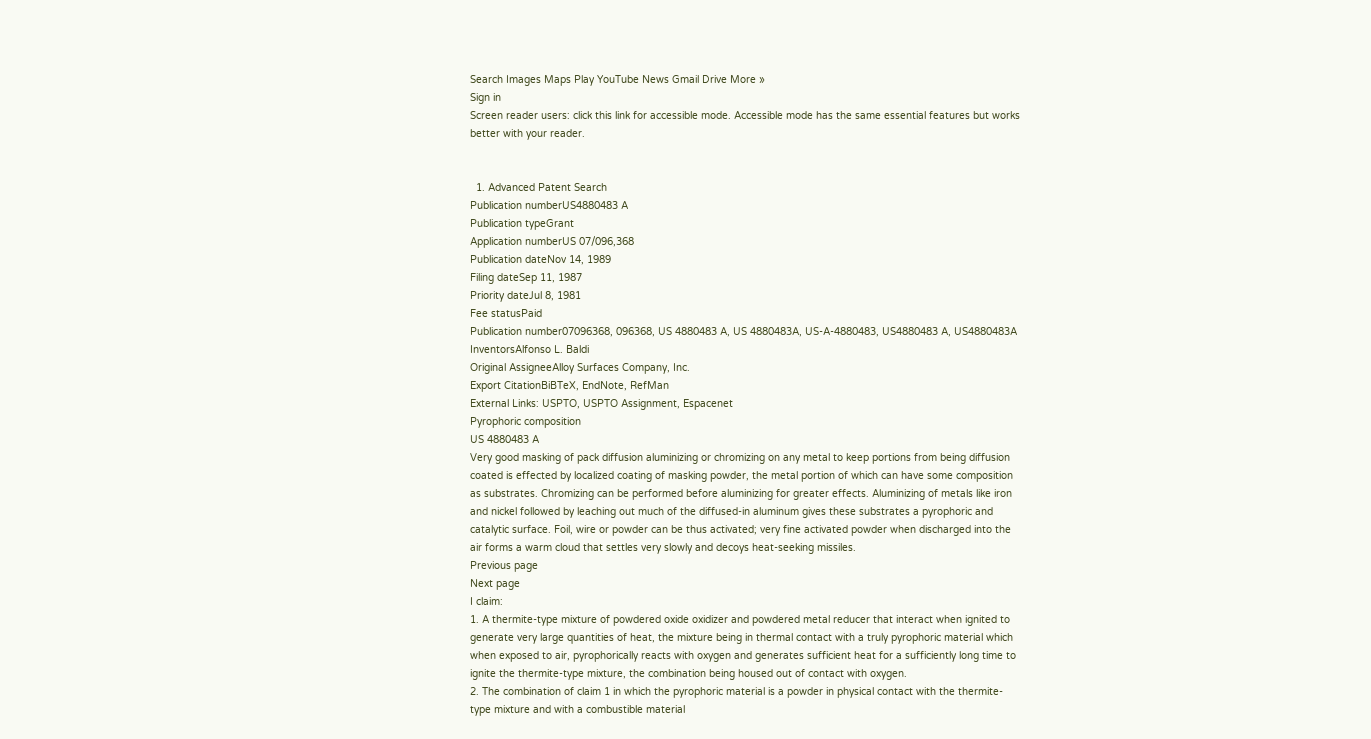Search Images Maps Play YouTube News Gmail Drive More »
Sign in
Screen reader users: click this link for accessible mode. Accessible mode has the same essential features but works better with your reader.


  1. Advanced Patent Search
Publication numberUS4880483 A
Publication typeGrant
Application numberUS 07/096,368
Publication dateNov 14, 1989
Filing dateSep 11, 1987
Priority dateJul 8, 1981
Fee statusPaid
Publication number07096368, 096368, US 4880483 A, US 4880483A, US-A-4880483, US4880483 A, US4880483A
InventorsAlfonso L. Baldi
Original AssigneeAlloy Surfaces Company, Inc.
Export CitationBiBTeX, EndNote, RefMan
External Links: USPTO, USPTO Assignment, Espacenet
Pyrophoric composition
US 4880483 A
Very good masking of pack diffusion aluminizing or chromizing on any metal to keep portions from being diffusion coated is effected by localized coating of masking powder, the metal portion of which can have some composition as substrates. Chromizing can be performed before aluminizing for greater effects. Aluminizing of metals like iron and nickel followed by leaching out much of the diffused-in aluminum gives these substrates a pyrophoric and catalytic surface. Foil, wire or powder can be thus activated; very fine activated powder when discharged into the air forms a warm cloud that settles very slowly and decoys heat-seeking missiles.
Previous page
Next page
I claim:
1. A thermite-type mixture of powdered oxide oxidizer and powdered metal reducer that interact when ignited to generate very large quantities of heat, the mixture being in thermal contact with a truly pyrophoric material which when exposed to air, pyrophorically reacts with oxygen and generates sufficient heat for a sufficiently long time to ignite the thermite-type mixture, the combination being housed out of contact with oxygen.
2. The combination of claim 1 in which the pyrophoric material is a powder in physical contact with the thermite-type mixture and with a combustible material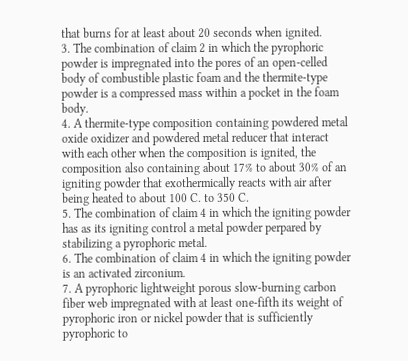that burns for at least about 20 seconds when ignited.
3. The combination of claim 2 in which the pyrophoric powder is impregnated into the pores of an open-celled body of combustible plastic foam and the thermite-type powder is a compressed mass within a pocket in the foam body.
4. A thermite-type composition containing powdered metal oxide oxidizer and powdered metal reducer that interact with each other when the composition is ignited, the composition also containing about 17% to about 30% of an igniting powder that exothermically reacts with air after being heated to about 100 C. to 350 C.
5. The combination of claim 4 in which the igniting powder has as its igniting control a metal powder perpared by stabilizing a pyrophoric metal.
6. The combination of claim 4 in which the igniting powder is an activated zirconium.
7. A pyrophoric lightweight porous slow-burning carbon fiber web impregnated with at least one-fifth its weight of pyrophoric iron or nickel powder that is sufficiently pyrophoric to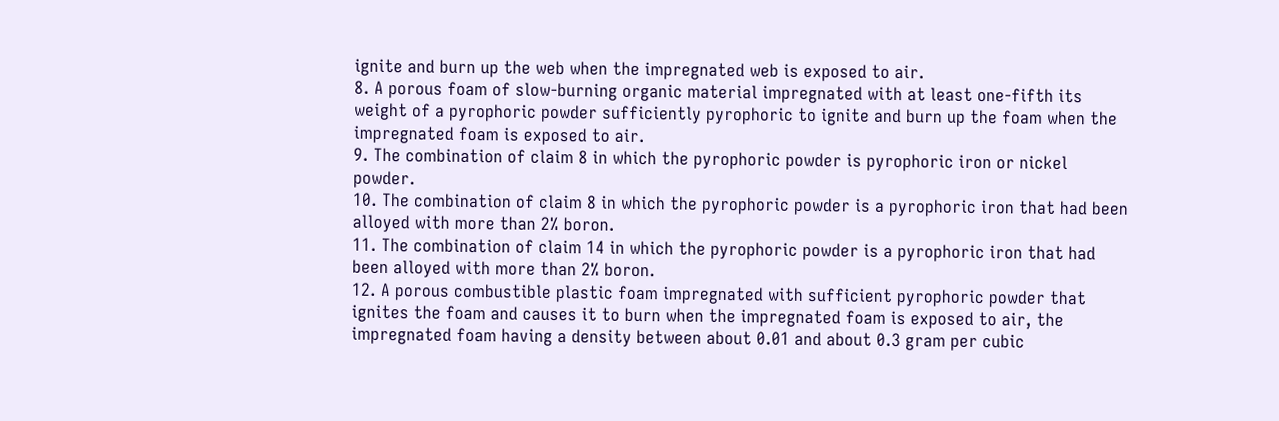ignite and burn up the web when the impregnated web is exposed to air.
8. A porous foam of slow-burning organic material impregnated with at least one-fifth its weight of a pyrophoric powder sufficiently pyrophoric to ignite and burn up the foam when the impregnated foam is exposed to air.
9. The combination of claim 8 in which the pyrophoric powder is pyrophoric iron or nickel powder.
10. The combination of claim 8 in which the pyrophoric powder is a pyrophoric iron that had been alloyed with more than 2% boron.
11. The combination of claim 14 in which the pyrophoric powder is a pyrophoric iron that had been alloyed with more than 2% boron.
12. A porous combustible plastic foam impregnated with sufficient pyrophoric powder that ignites the foam and causes it to burn when the impregnated foam is exposed to air, the impregnated foam having a density between about 0.01 and about 0.3 gram per cubic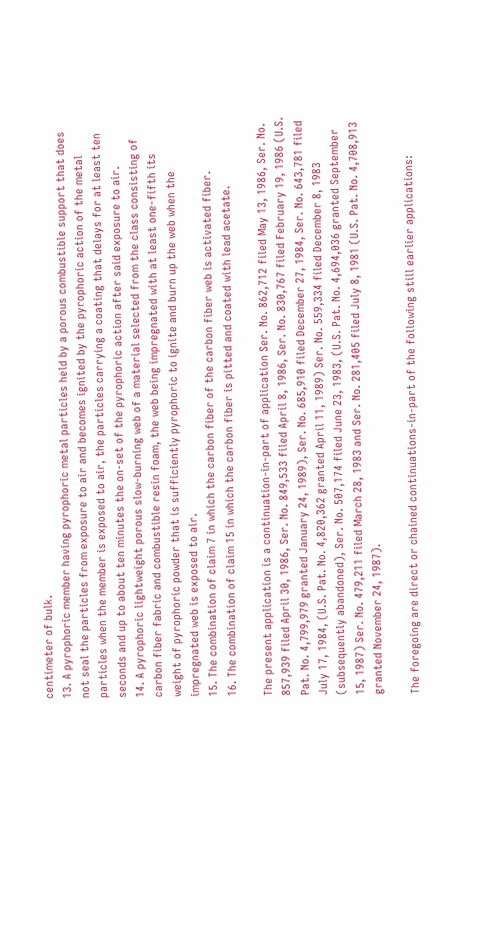centimeter of bulk.
13. A pyrophoric member having pyrophoric metal particles held by a porous combustible support that does not seal the particles from exposure to air and becomes ignited by the pyrophoric action of the metal particles when the member is exposed to air, the particles carrying a coating that delays for at least ten seconds and up to about ten minutes the on-set of the pyrophoric action after said exposure to air.
14. A pyrophoric lightweight porous slow-burning web of a material selected from the class consisting of carbon fiber fabric and combustible resin foam, the web being impregnated with at least one-fifth its weight of pyrophoric powder that is sufficiently pyrophoric to ignite and burn up the web when the impregnated web is exposed to air.
15. The combination of claim 7 in which the carbon fiber of the carbon fiber web is activated fiber.
16. The combination of claim 15 in which the carbon fiber is pitted and coated with lead acetate.

The present application is a continuation-in-part of application Ser. No. 862,712 filed May 13, 1986, Ser. No. 857,939 filed April 30, 1986, Ser. No. 849,533 filed April 8, 1986, Ser. No. 830,767 filed February 19, 1986 (U.S. Pat. No. 4,799,979 granted January 24, 1989), Ser. No. 685,910 filed December 27, 1984, Ser. No. 643,781 filed July 17, 1984, (U.S. Pat. No. 4,820,362 granted April 11, 1989) Ser. No. 559,334 filed December 8, 1983 (subsequently abandoned), Ser. No. 507,174 filed June 23, 1983, (U.S. Pat. No. 4,694,036 granted September 15, 1987) Ser. No. 479,211 filed March 28, 1983 and Ser. No. 281,405 filed July 8, 1981 (U.S. Pat. No. 4,708,913 granted November 24, 1987).

The foregoing are direct or chained continuations-in-part of the following still earlier applications: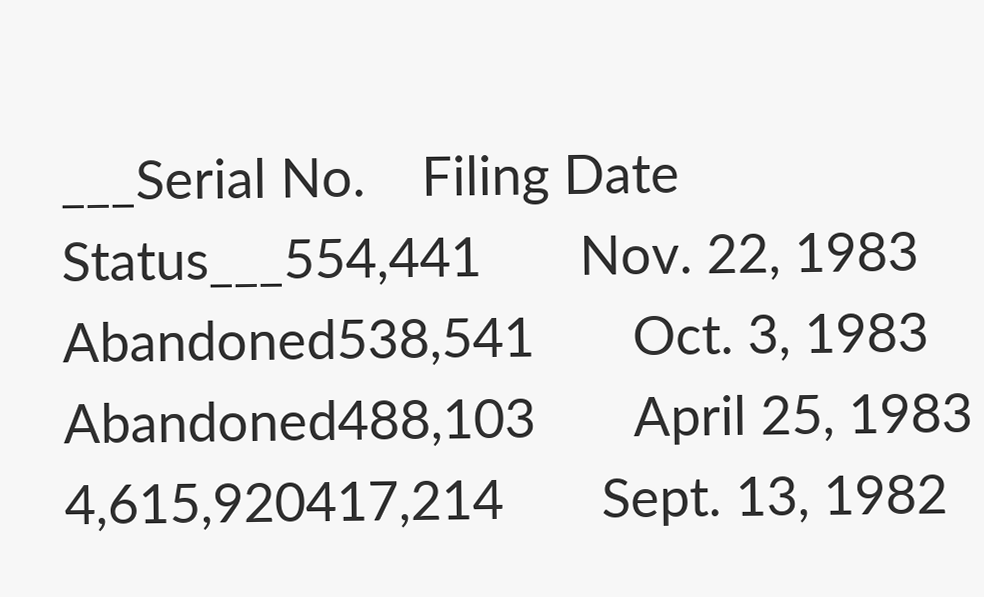___Serial No.    Filing Date Status___554,441       Nov. 22, 1983                     Abandoned538,541       Oct. 3, 1983                     Abandoned488,103       April 25, 1983                     4,615,920417,214       Sept. 13, 1982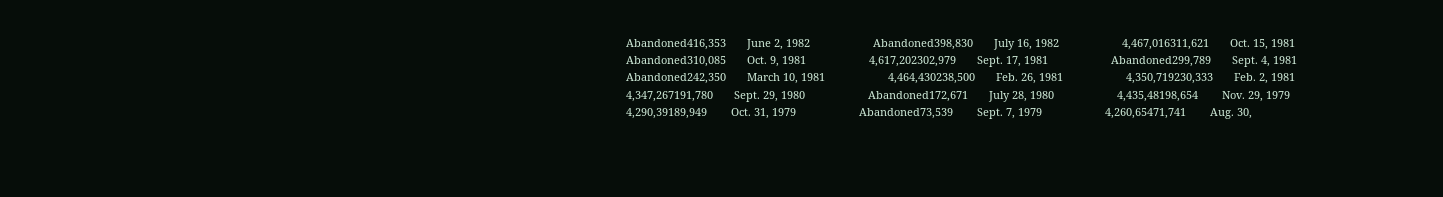Abandoned416,353       June 2, 1982                     Abandoned398,830       July 16, 1982                     4,467,016311,621       Oct. 15, 1981                     Abandoned310,085       Oct. 9, 1981                     4,617,202302,979       Sept. 17, 1981                     Abandoned299,789       Sept. 4, 1981                     Abandoned242,350       March 10, 1981                     4,464,430238,500       Feb. 26, 1981                     4,350,719230,333       Feb. 2, 1981                     4,347,267191,780       Sept. 29, 1980                     Abandoned172,671       July 28, 1980                     4,435,48198,654        Nov. 29, 1979                     4,290,39189,949        Oct. 31, 1979                     Abandoned73,539        Sept. 7, 1979                     4,260,65471,741        Aug. 30,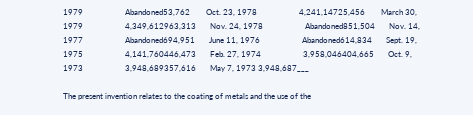1979                     Abandoned53,762        Oct. 23, 1978                     4,241,14725,456        March 30, 1979                     4,349,612963,313       Nov. 24, 1978                     Abandoned851,504       Nov. 14, 1977                     Abandoned694,951       June 11, 1976                     Abandoned614,834       Sept. 19, 1975                     4,141,760446,473       Feb. 27, 1974                     3,958,046404,665       Oct. 9, 1973                     3,948,689357,616       May 7, 1973 3,948,687___

The present invention relates to the coating of metals and the use of the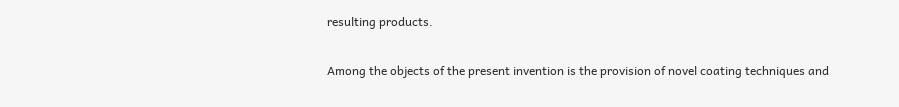resulting products.

Among the objects of the present invention is the provision of novel coating techniques and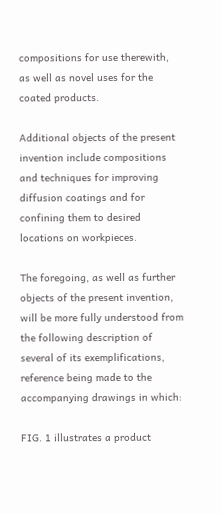compositions for use therewith, as well as novel uses for the coated products.

Additional objects of the present invention include compositions and techniques for improving diffusion coatings and for confining them to desired locations on workpieces.

The foregoing, as well as further objects of the present invention, will be more fully understood from the following description of several of its exemplifications, reference being made to the accompanying drawings in which:

FIG. 1 illustrates a product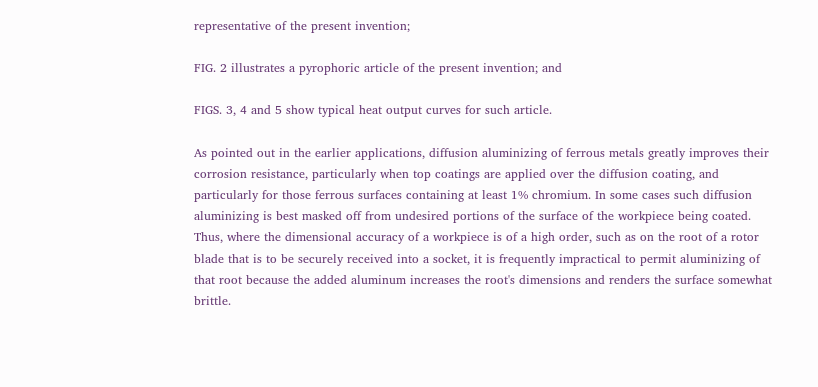representative of the present invention;

FIG. 2 illustrates a pyrophoric article of the present invention; and

FIGS. 3, 4 and 5 show typical heat output curves for such article.

As pointed out in the earlier applications, diffusion aluminizing of ferrous metals greatly improves their corrosion resistance, particularly when top coatings are applied over the diffusion coating, and particularly for those ferrous surfaces containing at least 1% chromium. In some cases such diffusion aluminizing is best masked off from undesired portions of the surface of the workpiece being coated. Thus, where the dimensional accuracy of a workpiece is of a high order, such as on the root of a rotor blade that is to be securely received into a socket, it is frequently impractical to permit aluminizing of that root because the added aluminum increases the root's dimensions and renders the surface somewhat brittle.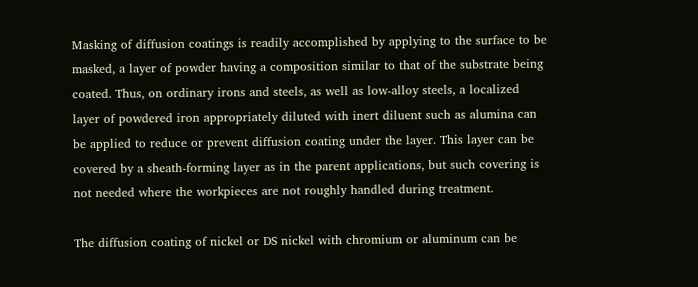Masking of diffusion coatings is readily accomplished by applying to the surface to be masked, a layer of powder having a composition similar to that of the substrate being coated. Thus, on ordinary irons and steels, as well as low-alloy steels, a localized layer of powdered iron appropriately diluted with inert diluent such as alumina can be applied to reduce or prevent diffusion coating under the layer. This layer can be covered by a sheath-forming layer as in the parent applications, but such covering is not needed where the workpieces are not roughly handled during treatment.

The diffusion coating of nickel or DS nickel with chromium or aluminum can be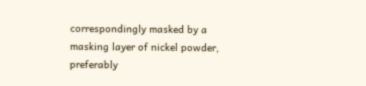correspondingly masked by a masking layer of nickel powder, preferably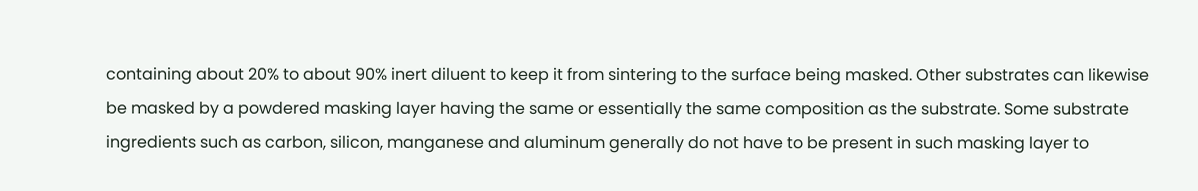containing about 20% to about 90% inert diluent to keep it from sintering to the surface being masked. Other substrates can likewise be masked by a powdered masking layer having the same or essentially the same composition as the substrate. Some substrate ingredients such as carbon, silicon, manganese and aluminum generally do not have to be present in such masking layer to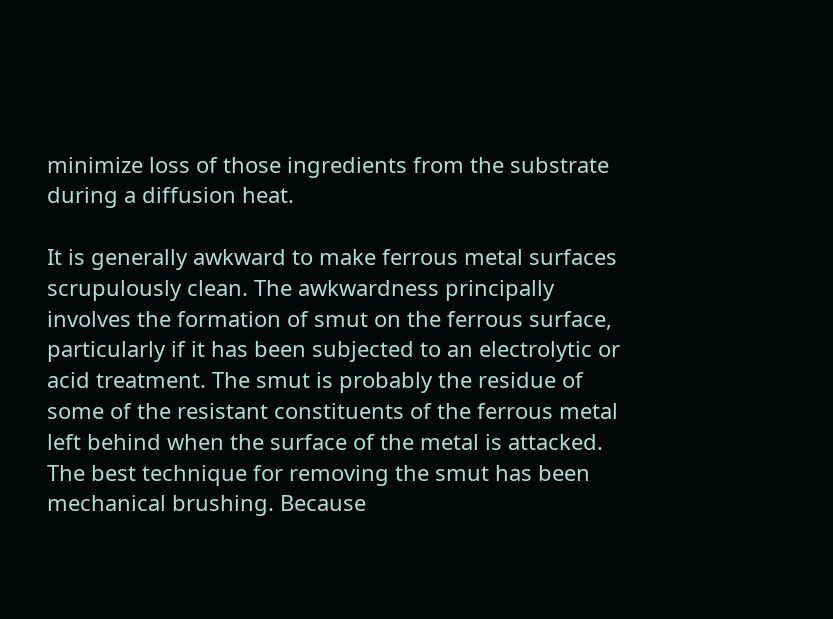minimize loss of those ingredients from the substrate during a diffusion heat.

It is generally awkward to make ferrous metal surfaces scrupulously clean. The awkwardness principally involves the formation of smut on the ferrous surface, particularly if it has been subjected to an electrolytic or acid treatment. The smut is probably the residue of some of the resistant constituents of the ferrous metal left behind when the surface of the metal is attacked. The best technique for removing the smut has been mechanical brushing. Because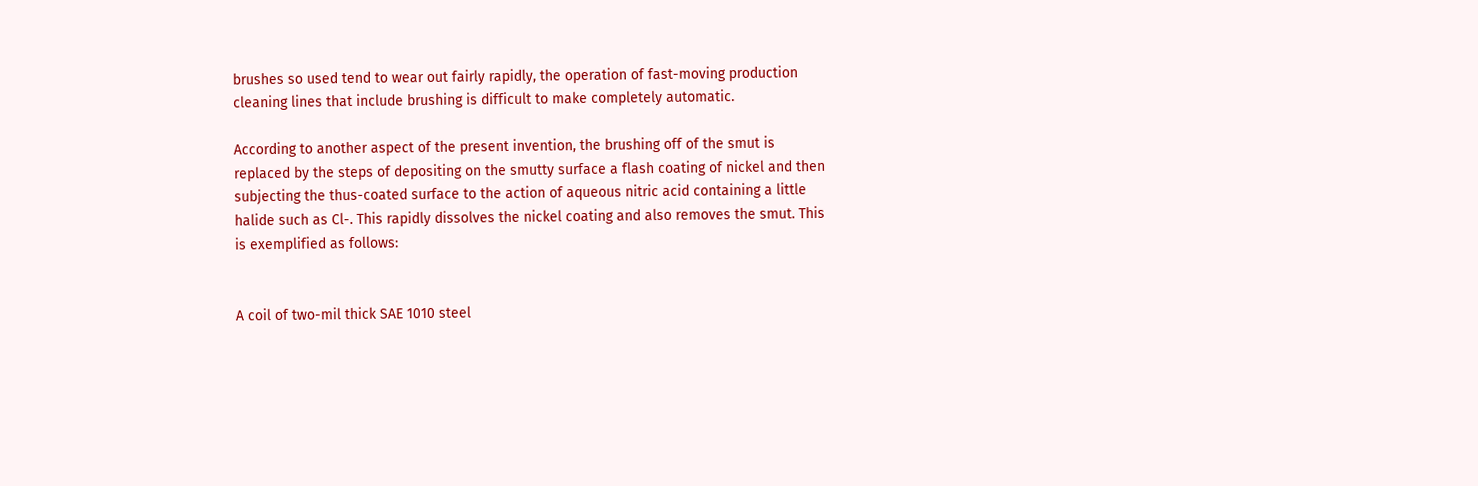brushes so used tend to wear out fairly rapidly, the operation of fast-moving production cleaning lines that include brushing is difficult to make completely automatic.

According to another aspect of the present invention, the brushing off of the smut is replaced by the steps of depositing on the smutty surface a flash coating of nickel and then subjecting the thus-coated surface to the action of aqueous nitric acid containing a little halide such as Cl-. This rapidly dissolves the nickel coating and also removes the smut. This is exemplified as follows:


A coil of two-mil thick SAE 1010 steel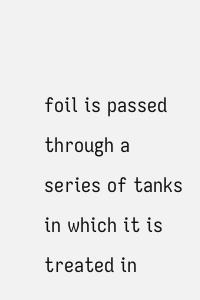foil is passed through a series of tanks in which it is treated in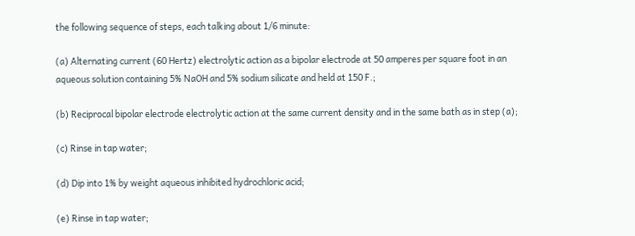the following sequence of steps, each talking about 1/6 minute:

(a) Alternating current (60 Hertz) electrolytic action as a bipolar electrode at 50 amperes per square foot in an aqueous solution containing 5% NaOH and 5% sodium silicate and held at 150 F.;

(b) Reciprocal bipolar electrode electrolytic action at the same current density and in the same bath as in step (a);

(c) Rinse in tap water;

(d) Dip into 1% by weight aqueous inhibited hydrochloric acid;

(e) Rinse in tap water;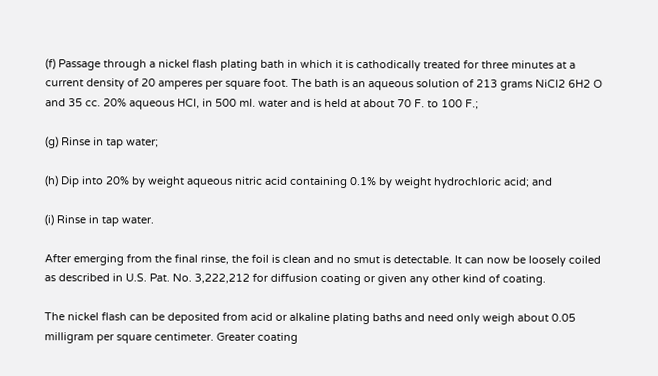(f) Passage through a nickel flash plating bath in which it is cathodically treated for three minutes at a current density of 20 amperes per square foot. The bath is an aqueous solution of 213 grams NiCl2 6H2 O and 35 cc. 20% aqueous HCl, in 500 ml. water and is held at about 70 F. to 100 F.;

(g) Rinse in tap water;

(h) Dip into 20% by weight aqueous nitric acid containing 0.1% by weight hydrochloric acid; and

(i) Rinse in tap water.

After emerging from the final rinse, the foil is clean and no smut is detectable. It can now be loosely coiled as described in U.S. Pat. No. 3,222,212 for diffusion coating or given any other kind of coating.

The nickel flash can be deposited from acid or alkaline plating baths and need only weigh about 0.05 milligram per square centimeter. Greater coating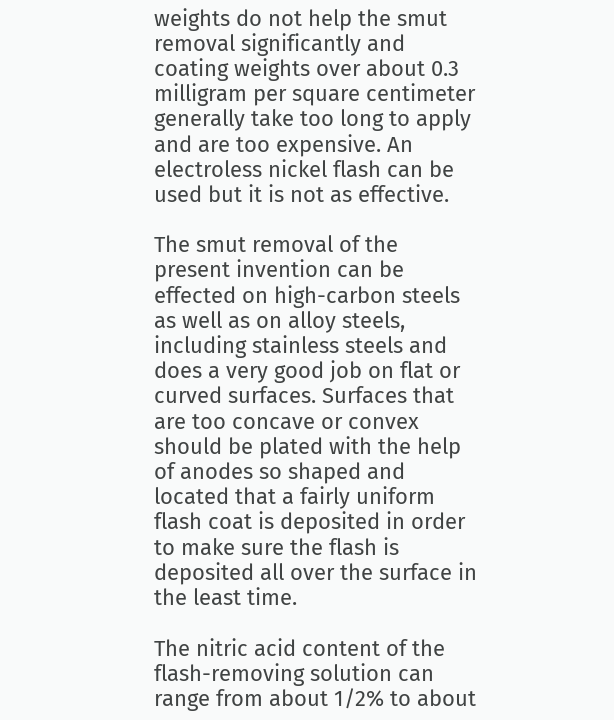weights do not help the smut removal significantly and coating weights over about 0.3 milligram per square centimeter generally take too long to apply and are too expensive. An electroless nickel flash can be used but it is not as effective.

The smut removal of the present invention can be effected on high-carbon steels as well as on alloy steels, including stainless steels and does a very good job on flat or curved surfaces. Surfaces that are too concave or convex should be plated with the help of anodes so shaped and located that a fairly uniform flash coat is deposited in order to make sure the flash is deposited all over the surface in the least time.

The nitric acid content of the flash-removing solution can range from about 1/2% to about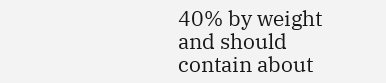40% by weight and should contain about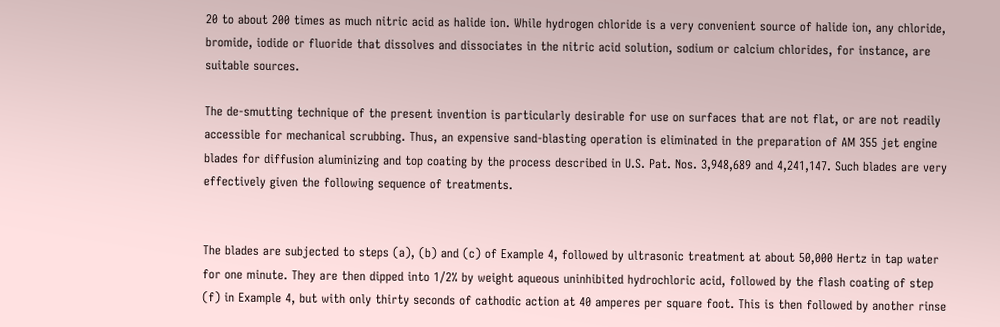20 to about 200 times as much nitric acid as halide ion. While hydrogen chloride is a very convenient source of halide ion, any chloride, bromide, iodide or fluoride that dissolves and dissociates in the nitric acid solution, sodium or calcium chlorides, for instance, are suitable sources.

The de-smutting technique of the present invention is particularly desirable for use on surfaces that are not flat, or are not readily accessible for mechanical scrubbing. Thus, an expensive sand-blasting operation is eliminated in the preparation of AM 355 jet engine blades for diffusion aluminizing and top coating by the process described in U.S. Pat. Nos. 3,948,689 and 4,241,147. Such blades are very effectively given the following sequence of treatments.


The blades are subjected to steps (a), (b) and (c) of Example 4, followed by ultrasonic treatment at about 50,000 Hertz in tap water for one minute. They are then dipped into 1/2% by weight aqueous uninhibited hydrochloric acid, followed by the flash coating of step (f) in Example 4, but with only thirty seconds of cathodic action at 40 amperes per square foot. This is then followed by another rinse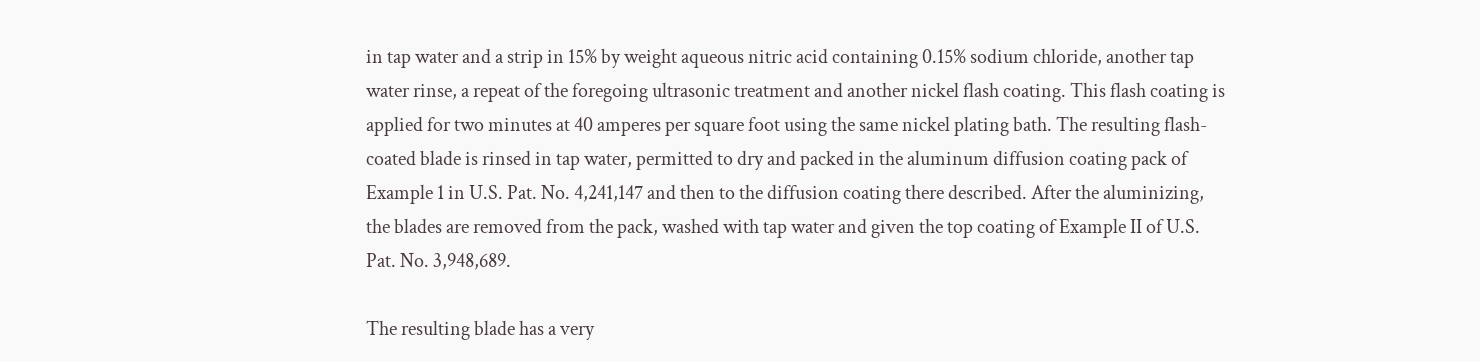in tap water and a strip in 15% by weight aqueous nitric acid containing 0.15% sodium chloride, another tap water rinse, a repeat of the foregoing ultrasonic treatment and another nickel flash coating. This flash coating is applied for two minutes at 40 amperes per square foot using the same nickel plating bath. The resulting flash-coated blade is rinsed in tap water, permitted to dry and packed in the aluminum diffusion coating pack of Example 1 in U.S. Pat. No. 4,241,147 and then to the diffusion coating there described. After the aluminizing, the blades are removed from the pack, washed with tap water and given the top coating of Example II of U.S. Pat. No. 3,948,689.

The resulting blade has a very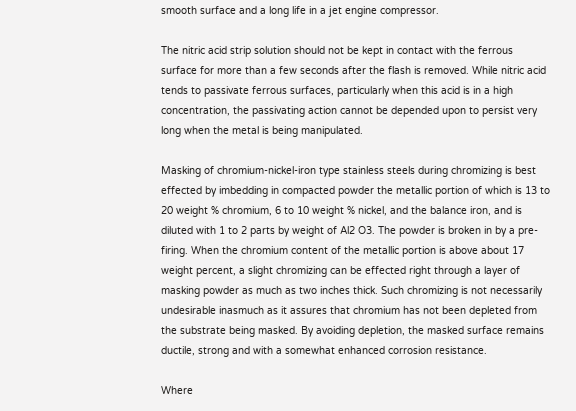smooth surface and a long life in a jet engine compressor.

The nitric acid strip solution should not be kept in contact with the ferrous surface for more than a few seconds after the flash is removed. While nitric acid tends to passivate ferrous surfaces, particularly when this acid is in a high concentration, the passivating action cannot be depended upon to persist very long when the metal is being manipulated.

Masking of chromium-nickel-iron type stainless steels during chromizing is best effected by imbedding in compacted powder the metallic portion of which is 13 to 20 weight % chromium, 6 to 10 weight % nickel, and the balance iron, and is diluted with 1 to 2 parts by weight of Al2 O3. The powder is broken in by a pre-firing. When the chromium content of the metallic portion is above about 17 weight percent, a slight chromizing can be effected right through a layer of masking powder as much as two inches thick. Such chromizing is not necessarily undesirable inasmuch as it assures that chromium has not been depleted from the substrate being masked. By avoiding depletion, the masked surface remains ductile, strong and with a somewhat enhanced corrosion resistance.

Where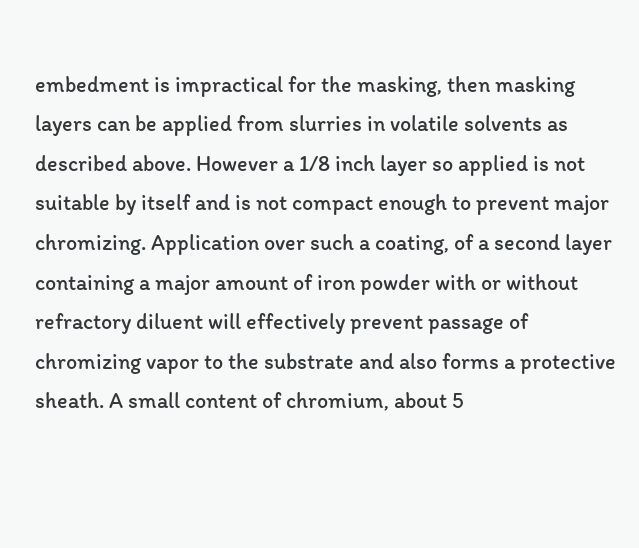embedment is impractical for the masking, then masking layers can be applied from slurries in volatile solvents as described above. However a 1/8 inch layer so applied is not suitable by itself and is not compact enough to prevent major chromizing. Application over such a coating, of a second layer containing a major amount of iron powder with or without refractory diluent will effectively prevent passage of chromizing vapor to the substrate and also forms a protective sheath. A small content of chromium, about 5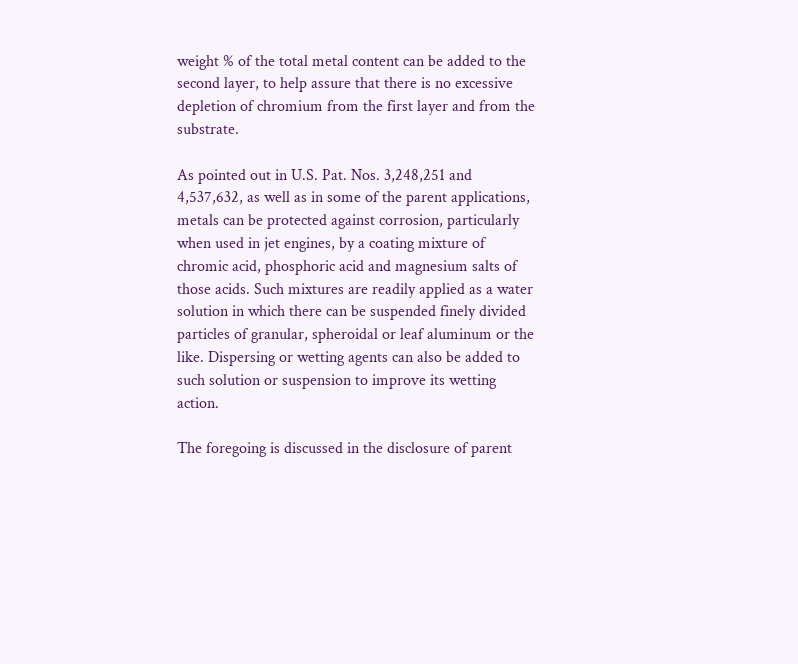weight % of the total metal content can be added to the second layer, to help assure that there is no excessive depletion of chromium from the first layer and from the substrate.

As pointed out in U.S. Pat. Nos. 3,248,251 and 4,537,632, as well as in some of the parent applications, metals can be protected against corrosion, particularly when used in jet engines, by a coating mixture of chromic acid, phosphoric acid and magnesium salts of those acids. Such mixtures are readily applied as a water solution in which there can be suspended finely divided particles of granular, spheroidal or leaf aluminum or the like. Dispersing or wetting agents can also be added to such solution or suspension to improve its wetting action.

The foregoing is discussed in the disclosure of parent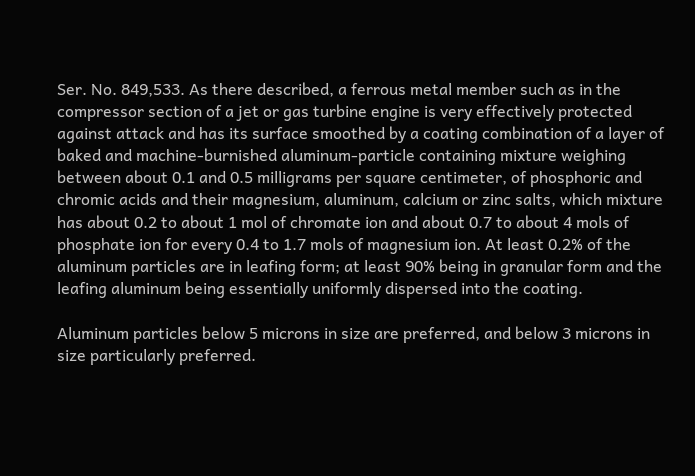Ser. No. 849,533. As there described, a ferrous metal member such as in the compressor section of a jet or gas turbine engine is very effectively protected against attack and has its surface smoothed by a coating combination of a layer of baked and machine-burnished aluminum-particle containing mixture weighing between about 0.1 and 0.5 milligrams per square centimeter, of phosphoric and chromic acids and their magnesium, aluminum, calcium or zinc salts, which mixture has about 0.2 to about 1 mol of chromate ion and about 0.7 to about 4 mols of phosphate ion for every 0.4 to 1.7 mols of magnesium ion. At least 0.2% of the aluminum particles are in leafing form; at least 90% being in granular form and the leafing aluminum being essentially uniformly dispersed into the coating.

Aluminum particles below 5 microns in size are preferred, and below 3 microns in size particularly preferred.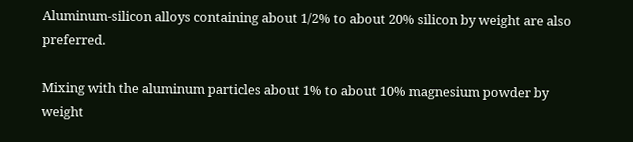Aluminum-silicon alloys containing about 1/2% to about 20% silicon by weight are also preferred.

Mixing with the aluminum particles about 1% to about 10% magnesium powder by weight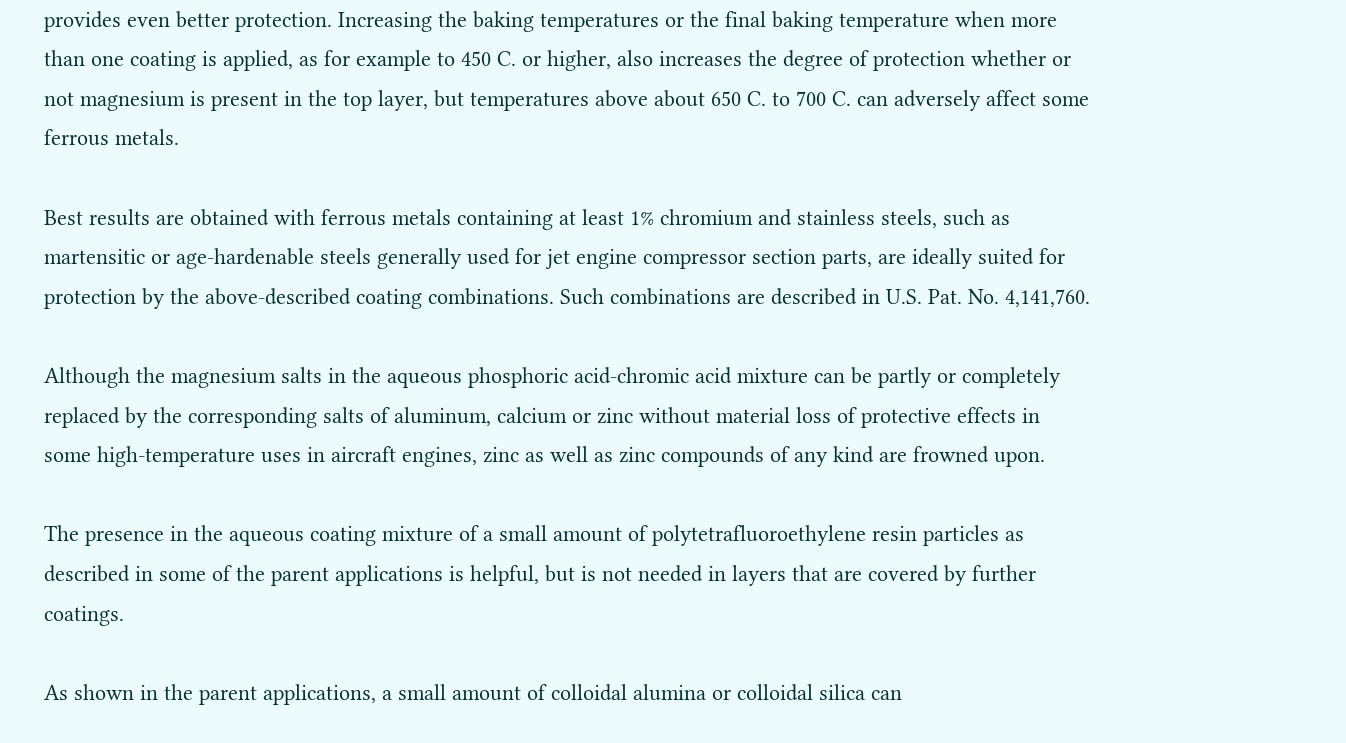provides even better protection. Increasing the baking temperatures or the final baking temperature when more than one coating is applied, as for example to 450 C. or higher, also increases the degree of protection whether or not magnesium is present in the top layer, but temperatures above about 650 C. to 700 C. can adversely affect some ferrous metals.

Best results are obtained with ferrous metals containing at least 1% chromium and stainless steels, such as martensitic or age-hardenable steels generally used for jet engine compressor section parts, are ideally suited for protection by the above-described coating combinations. Such combinations are described in U.S. Pat. No. 4,141,760.

Although the magnesium salts in the aqueous phosphoric acid-chromic acid mixture can be partly or completely replaced by the corresponding salts of aluminum, calcium or zinc without material loss of protective effects in some high-temperature uses in aircraft engines, zinc as well as zinc compounds of any kind are frowned upon.

The presence in the aqueous coating mixture of a small amount of polytetrafluoroethylene resin particles as described in some of the parent applications is helpful, but is not needed in layers that are covered by further coatings.

As shown in the parent applications, a small amount of colloidal alumina or colloidal silica can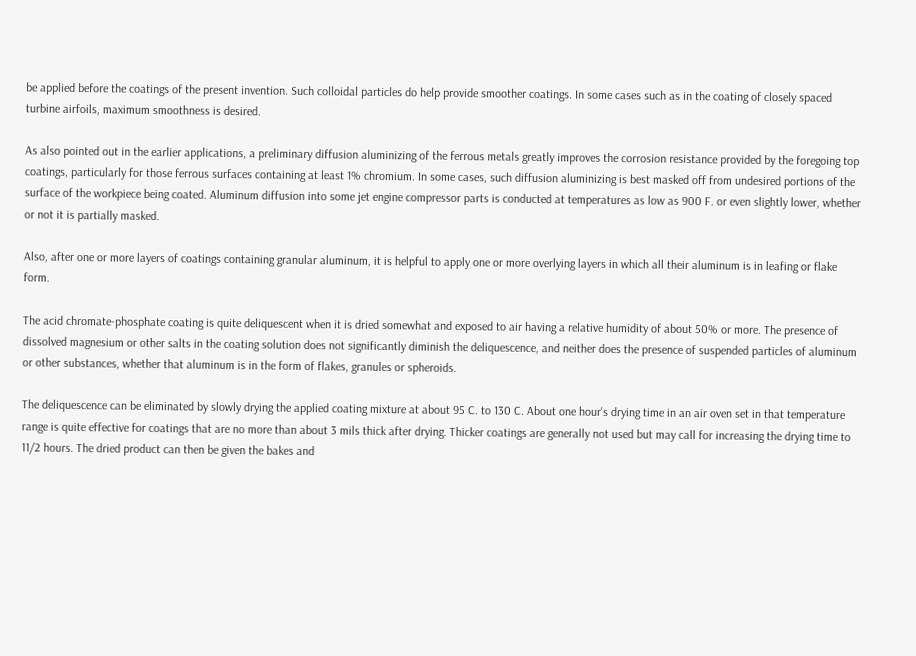be applied before the coatings of the present invention. Such colloidal particles do help provide smoother coatings. In some cases such as in the coating of closely spaced turbine airfoils, maximum smoothness is desired.

As also pointed out in the earlier applications, a preliminary diffusion aluminizing of the ferrous metals greatly improves the corrosion resistance provided by the foregoing top coatings, particularly for those ferrous surfaces containing at least 1% chromium. In some cases, such diffusion aluminizing is best masked off from undesired portions of the surface of the workpiece being coated. Aluminum diffusion into some jet engine compressor parts is conducted at temperatures as low as 900 F. or even slightly lower, whether or not it is partially masked.

Also, after one or more layers of coatings containing granular aluminum, it is helpful to apply one or more overlying layers in which all their aluminum is in leafing or flake form.

The acid chromate-phosphate coating is quite deliquescent when it is dried somewhat and exposed to air having a relative humidity of about 50% or more. The presence of dissolved magnesium or other salts in the coating solution does not significantly diminish the deliquescence, and neither does the presence of suspended particles of aluminum or other substances, whether that aluminum is in the form of flakes, granules or spheroids.

The deliquescence can be eliminated by slowly drying the applied coating mixture at about 95 C. to 130 C. About one hour's drying time in an air oven set in that temperature range is quite effective for coatings that are no more than about 3 mils thick after drying. Thicker coatings are generally not used but may call for increasing the drying time to 11/2 hours. The dried product can then be given the bakes and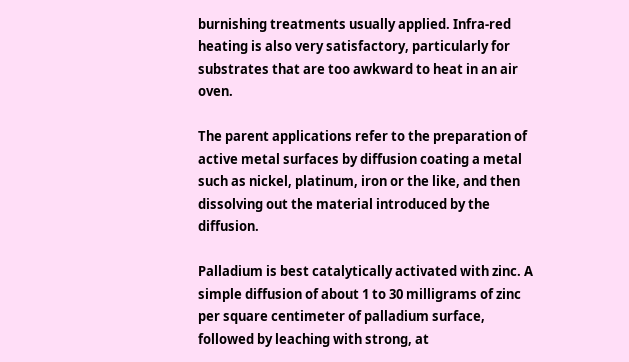burnishing treatments usually applied. Infra-red heating is also very satisfactory, particularly for substrates that are too awkward to heat in an air oven.

The parent applications refer to the preparation of active metal surfaces by diffusion coating a metal such as nickel, platinum, iron or the like, and then dissolving out the material introduced by the diffusion.

Palladium is best catalytically activated with zinc. A simple diffusion of about 1 to 30 milligrams of zinc per square centimeter of palladium surface, followed by leaching with strong, at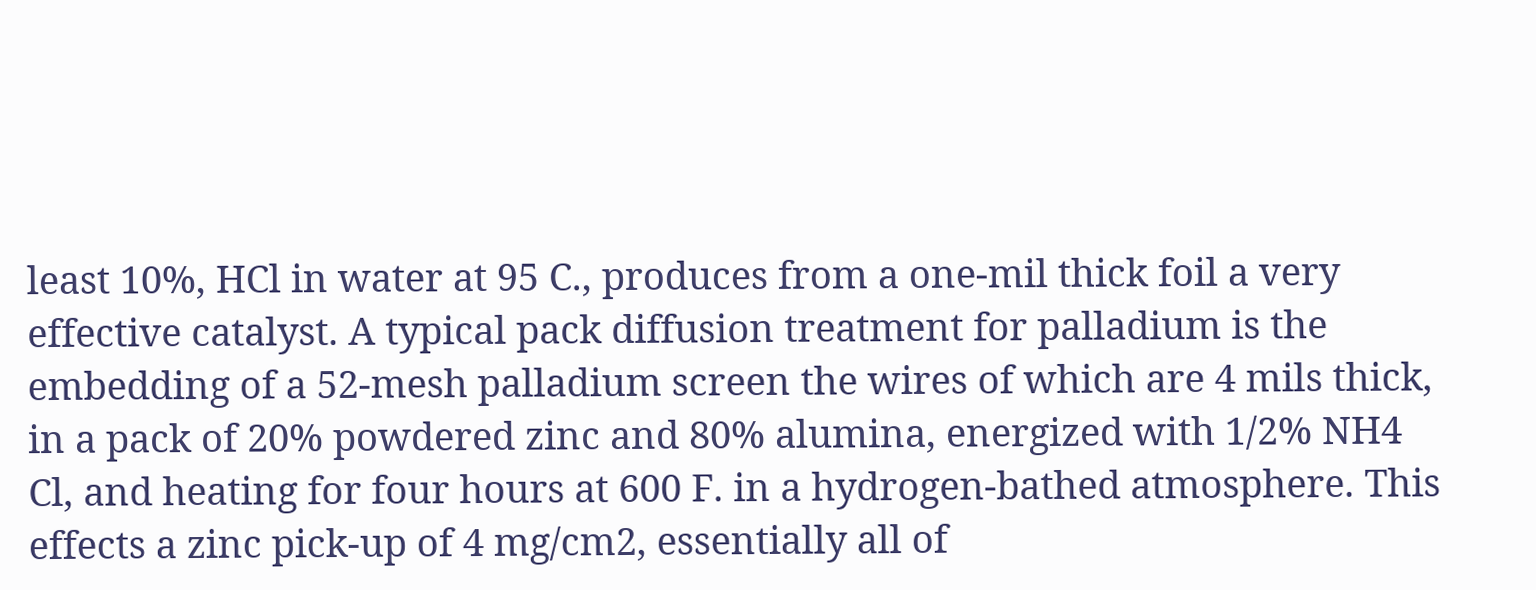least 10%, HCl in water at 95 C., produces from a one-mil thick foil a very effective catalyst. A typical pack diffusion treatment for palladium is the embedding of a 52-mesh palladium screen the wires of which are 4 mils thick, in a pack of 20% powdered zinc and 80% alumina, energized with 1/2% NH4 Cl, and heating for four hours at 600 F. in a hydrogen-bathed atmosphere. This effects a zinc pick-up of 4 mg/cm2, essentially all of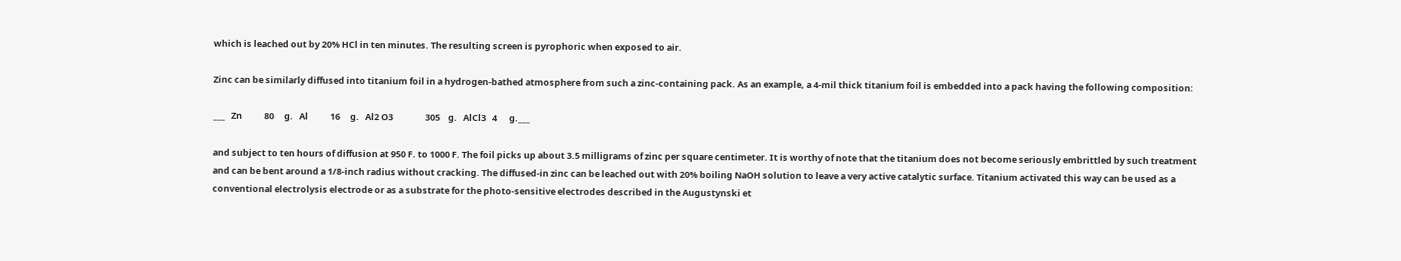which is leached out by 20% HCl in ten minutes. The resulting screen is pyrophoric when exposed to air.

Zinc can be similarly diffused into titanium foil in a hydrogen-bathed atmosphere from such a zinc-containing pack. As an example, a 4-mil thick titanium foil is embedded into a pack having the following composition:

___   Zn           80     g.   Al           16     g.   Al2 O3                305    g.   AlCl3   4      g.___

and subject to ten hours of diffusion at 950 F. to 1000 F. The foil picks up about 3.5 milligrams of zinc per square centimeter. It is worthy of note that the titanium does not become seriously embrittled by such treatment and can be bent around a 1/8-inch radius without cracking. The diffused-in zinc can be leached out with 20% boiling NaOH solution to leave a very active catalytic surface. Titanium activated this way can be used as a conventional electrolysis electrode or as a substrate for the photo-sensitive electrodes described in the Augustynski et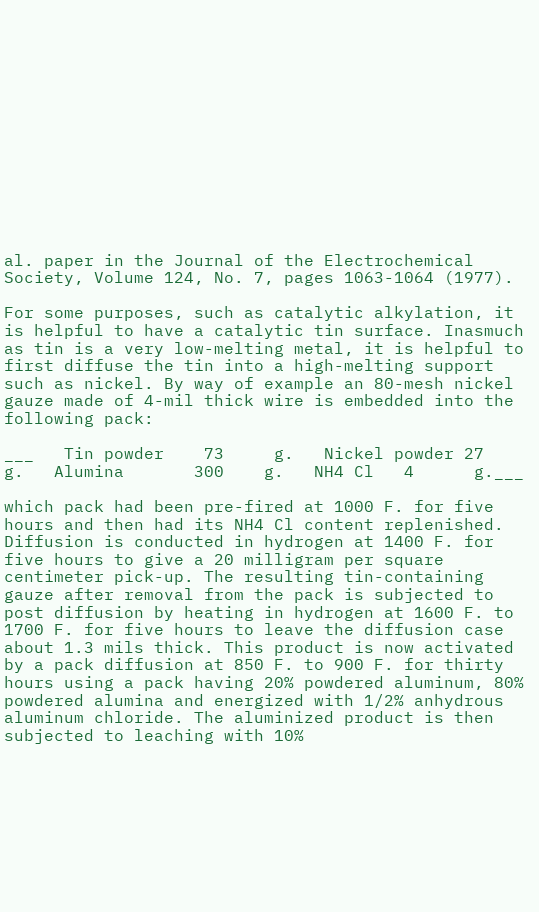al. paper in the Journal of the Electrochemical Society, Volume 124, No. 7, pages 1063-1064 (1977).

For some purposes, such as catalytic alkylation, it is helpful to have a catalytic tin surface. Inasmuch as tin is a very low-melting metal, it is helpful to first diffuse the tin into a high-melting support such as nickel. By way of example an 80-mesh nickel gauze made of 4-mil thick wire is embedded into the following pack:

___   Tin powder    73     g.   Nickel powder 27     g.   Alumina       300    g.   NH4 Cl   4      g.___

which pack had been pre-fired at 1000 F. for five hours and then had its NH4 Cl content replenished. Diffusion is conducted in hydrogen at 1400 F. for five hours to give a 20 milligram per square centimeter pick-up. The resulting tin-containing gauze after removal from the pack is subjected to post diffusion by heating in hydrogen at 1600 F. to 1700 F. for five hours to leave the diffusion case about 1.3 mils thick. This product is now activated by a pack diffusion at 850 F. to 900 F. for thirty hours using a pack having 20% powdered aluminum, 80% powdered alumina and energized with 1/2% anhydrous aluminum chloride. The aluminized product is then subjected to leaching with 10%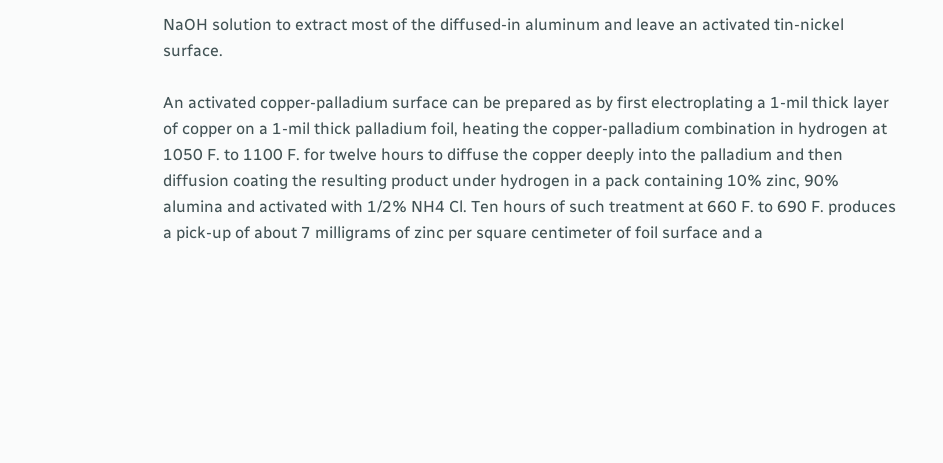NaOH solution to extract most of the diffused-in aluminum and leave an activated tin-nickel surface.

An activated copper-palladium surface can be prepared as by first electroplating a 1-mil thick layer of copper on a 1-mil thick palladium foil, heating the copper-palladium combination in hydrogen at 1050 F. to 1100 F. for twelve hours to diffuse the copper deeply into the palladium and then diffusion coating the resulting product under hydrogen in a pack containing 10% zinc, 90% alumina and activated with 1/2% NH4 Cl. Ten hours of such treatment at 660 F. to 690 F. produces a pick-up of about 7 milligrams of zinc per square centimeter of foil surface and a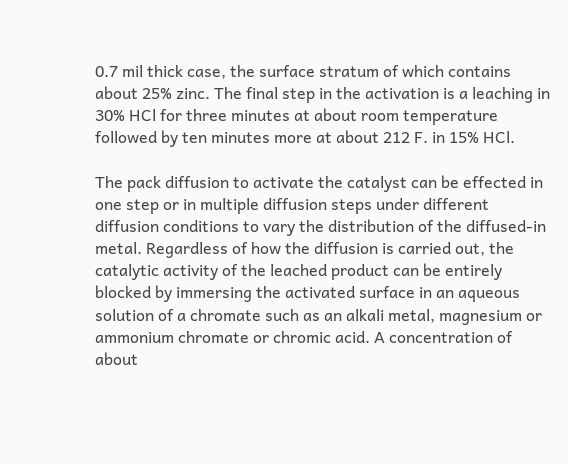0.7 mil thick case, the surface stratum of which contains about 25% zinc. The final step in the activation is a leaching in 30% HCl for three minutes at about room temperature followed by ten minutes more at about 212 F. in 15% HCl.

The pack diffusion to activate the catalyst can be effected in one step or in multiple diffusion steps under different diffusion conditions to vary the distribution of the diffused-in metal. Regardless of how the diffusion is carried out, the catalytic activity of the leached product can be entirely blocked by immersing the activated surface in an aqueous solution of a chromate such as an alkali metal, magnesium or ammonium chromate or chromic acid. A concentration of about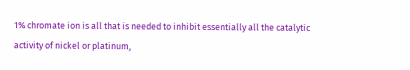1% chromate ion is all that is needed to inhibit essentially all the catalytic activity of nickel or platinum,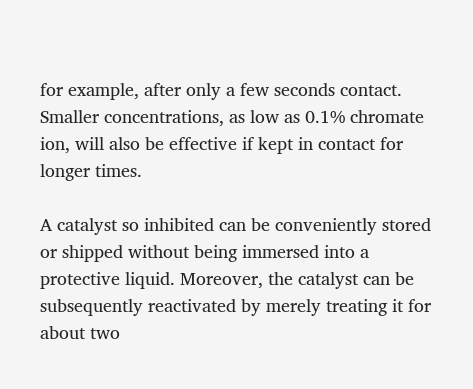for example, after only a few seconds contact. Smaller concentrations, as low as 0.1% chromate ion, will also be effective if kept in contact for longer times.

A catalyst so inhibited can be conveniently stored or shipped without being immersed into a protective liquid. Moreover, the catalyst can be subsequently reactivated by merely treating it for about two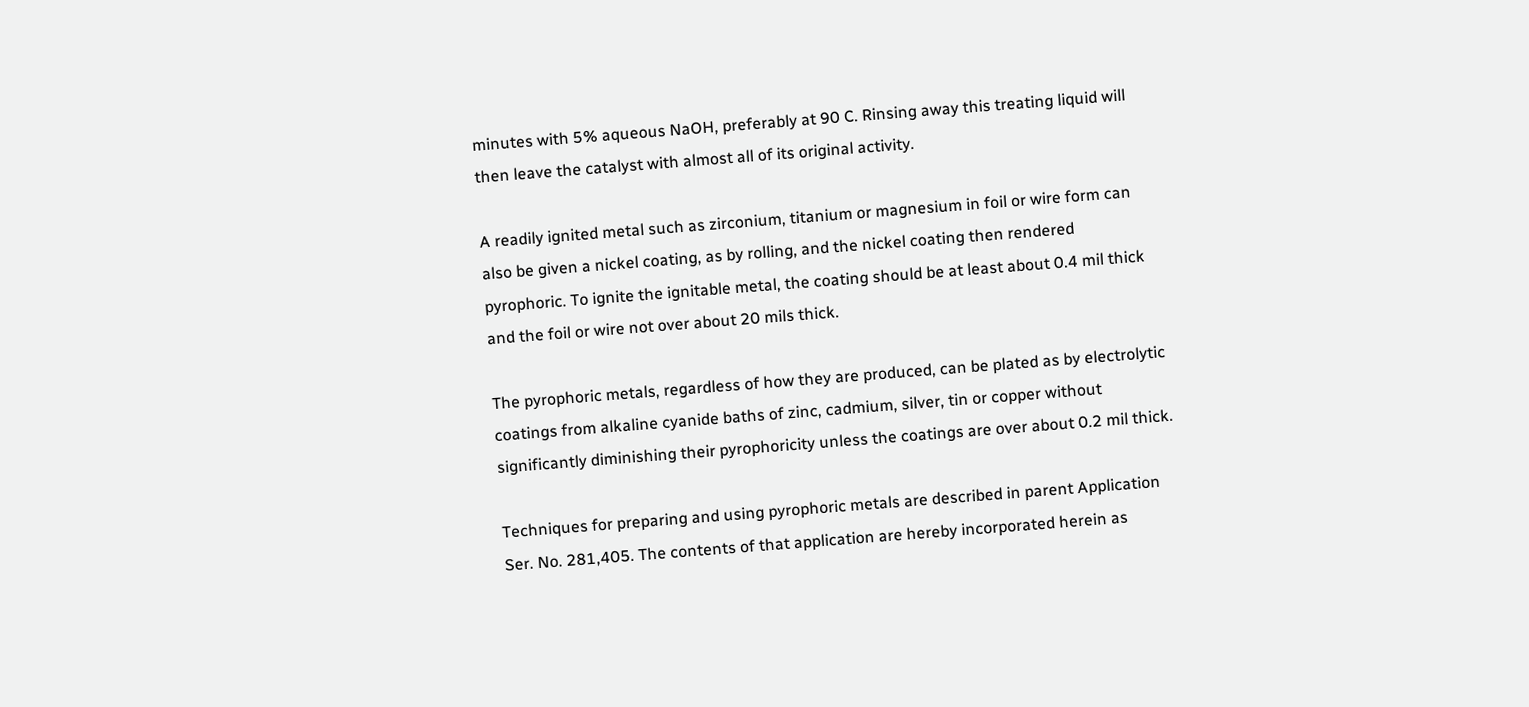minutes with 5% aqueous NaOH, preferably at 90 C. Rinsing away this treating liquid will then leave the catalyst with almost all of its original activity.

A readily ignited metal such as zirconium, titanium or magnesium in foil or wire form can also be given a nickel coating, as by rolling, and the nickel coating then rendered pyrophoric. To ignite the ignitable metal, the coating should be at least about 0.4 mil thick and the foil or wire not over about 20 mils thick.

The pyrophoric metals, regardless of how they are produced, can be plated as by electrolytic coatings from alkaline cyanide baths of zinc, cadmium, silver, tin or copper without significantly diminishing their pyrophoricity unless the coatings are over about 0.2 mil thick.

Techniques for preparing and using pyrophoric metals are described in parent Application Ser. No. 281,405. The contents of that application are hereby incorporated herein as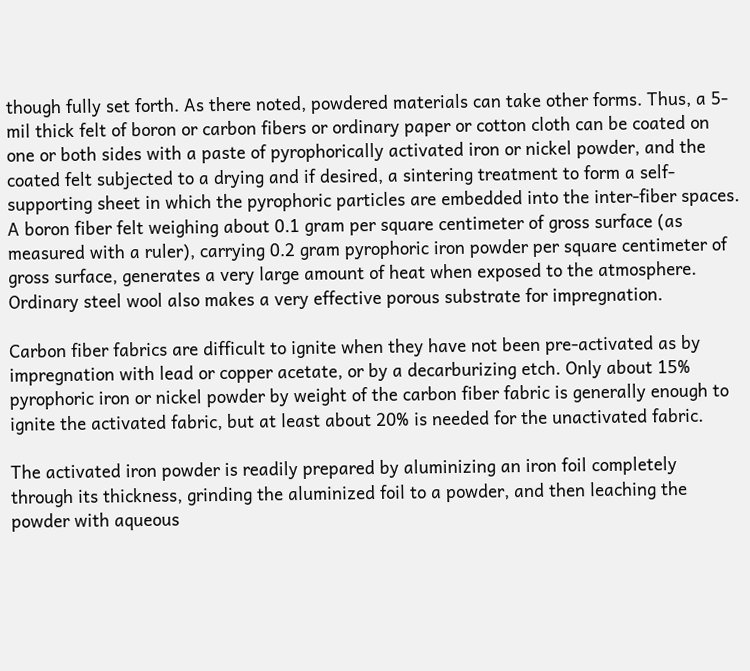though fully set forth. As there noted, powdered materials can take other forms. Thus, a 5-mil thick felt of boron or carbon fibers or ordinary paper or cotton cloth can be coated on one or both sides with a paste of pyrophorically activated iron or nickel powder, and the coated felt subjected to a drying and if desired, a sintering treatment to form a self-supporting sheet in which the pyrophoric particles are embedded into the inter-fiber spaces. A boron fiber felt weighing about 0.1 gram per square centimeter of gross surface (as measured with a ruler), carrying 0.2 gram pyrophoric iron powder per square centimeter of gross surface, generates a very large amount of heat when exposed to the atmosphere. Ordinary steel wool also makes a very effective porous substrate for impregnation.

Carbon fiber fabrics are difficult to ignite when they have not been pre-activated as by impregnation with lead or copper acetate, or by a decarburizing etch. Only about 15% pyrophoric iron or nickel powder by weight of the carbon fiber fabric is generally enough to ignite the activated fabric, but at least about 20% is needed for the unactivated fabric.

The activated iron powder is readily prepared by aluminizing an iron foil completely through its thickness, grinding the aluminized foil to a powder, and then leaching the powder with aqueous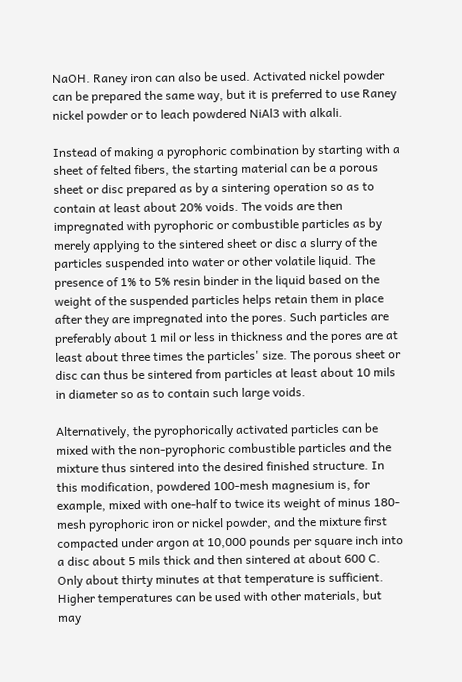NaOH. Raney iron can also be used. Activated nickel powder can be prepared the same way, but it is preferred to use Raney nickel powder or to leach powdered NiAl3 with alkali.

Instead of making a pyrophoric combination by starting with a sheet of felted fibers, the starting material can be a porous sheet or disc prepared as by a sintering operation so as to contain at least about 20% voids. The voids are then impregnated with pyrophoric or combustible particles as by merely applying to the sintered sheet or disc a slurry of the particles suspended into water or other volatile liquid. The presence of 1% to 5% resin binder in the liquid based on the weight of the suspended particles helps retain them in place after they are impregnated into the pores. Such particles are preferably about 1 mil or less in thickness and the pores are at least about three times the particles' size. The porous sheet or disc can thus be sintered from particles at least about 10 mils in diameter so as to contain such large voids.

Alternatively, the pyrophorically activated particles can be mixed with the non-pyrophoric combustible particles and the mixture thus sintered into the desired finished structure. In this modification, powdered 100-mesh magnesium is, for example, mixed with one-half to twice its weight of minus 180-mesh pyrophoric iron or nickel powder, and the mixture first compacted under argon at 10,000 pounds per square inch into a disc about 5 mils thick and then sintered at about 600 C. Only about thirty minutes at that temperature is sufficient. Higher temperatures can be used with other materials, but may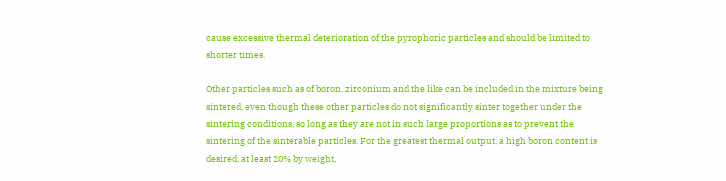cause excessive thermal deterioration of the pyrophoric particles and should be limited to shorter times.

Other particles such as of boron, zirconium and the like can be included in the mixture being sintered, even though these other particles do not significantly sinter together under the sintering conditions, so long as they are not in such large proportions as to prevent the sintering of the sinterable particles. For the greatest thermal output, a high boron content is desired, at least 20% by weight,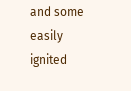and some easily ignited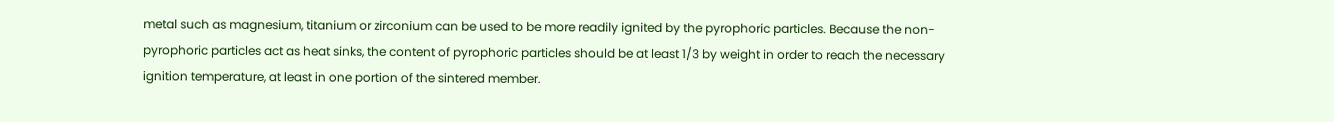metal such as magnesium, titanium or zirconium can be used to be more readily ignited by the pyrophoric particles. Because the non-pyrophoric particles act as heat sinks, the content of pyrophoric particles should be at least 1/3 by weight in order to reach the necessary ignition temperature, at least in one portion of the sintered member.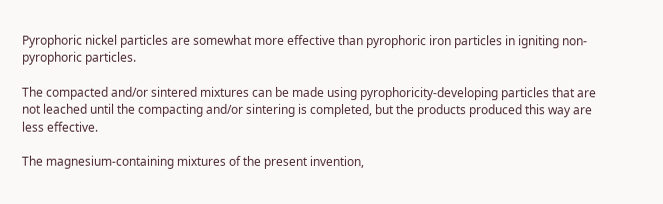Pyrophoric nickel particles are somewhat more effective than pyrophoric iron particles in igniting non-pyrophoric particles.

The compacted and/or sintered mixtures can be made using pyrophoricity-developing particles that are not leached until the compacting and/or sintering is completed, but the products produced this way are less effective.

The magnesium-containing mixtures of the present invention,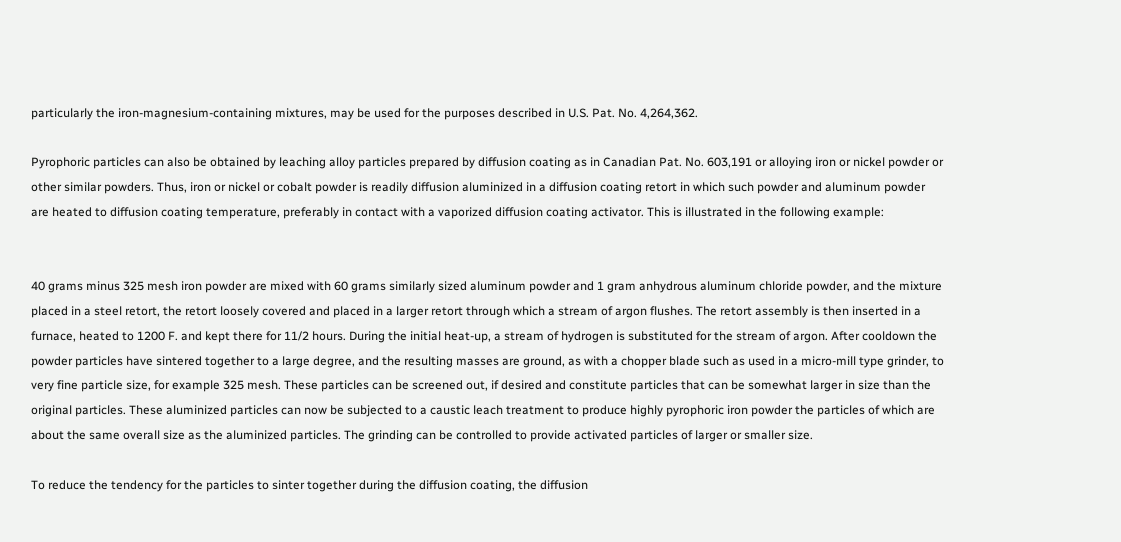particularly the iron-magnesium-containing mixtures, may be used for the purposes described in U.S. Pat. No. 4,264,362.

Pyrophoric particles can also be obtained by leaching alloy particles prepared by diffusion coating as in Canadian Pat. No. 603,191 or alloying iron or nickel powder or other similar powders. Thus, iron or nickel or cobalt powder is readily diffusion aluminized in a diffusion coating retort in which such powder and aluminum powder are heated to diffusion coating temperature, preferably in contact with a vaporized diffusion coating activator. This is illustrated in the following example:


40 grams minus 325 mesh iron powder are mixed with 60 grams similarly sized aluminum powder and 1 gram anhydrous aluminum chloride powder, and the mixture placed in a steel retort, the retort loosely covered and placed in a larger retort through which a stream of argon flushes. The retort assembly is then inserted in a furnace, heated to 1200 F. and kept there for 11/2 hours. During the initial heat-up, a stream of hydrogen is substituted for the stream of argon. After cooldown the powder particles have sintered together to a large degree, and the resulting masses are ground, as with a chopper blade such as used in a micro-mill type grinder, to very fine particle size, for example 325 mesh. These particles can be screened out, if desired and constitute particles that can be somewhat larger in size than the original particles. These aluminized particles can now be subjected to a caustic leach treatment to produce highly pyrophoric iron powder the particles of which are about the same overall size as the aluminized particles. The grinding can be controlled to provide activated particles of larger or smaller size.

To reduce the tendency for the particles to sinter together during the diffusion coating, the diffusion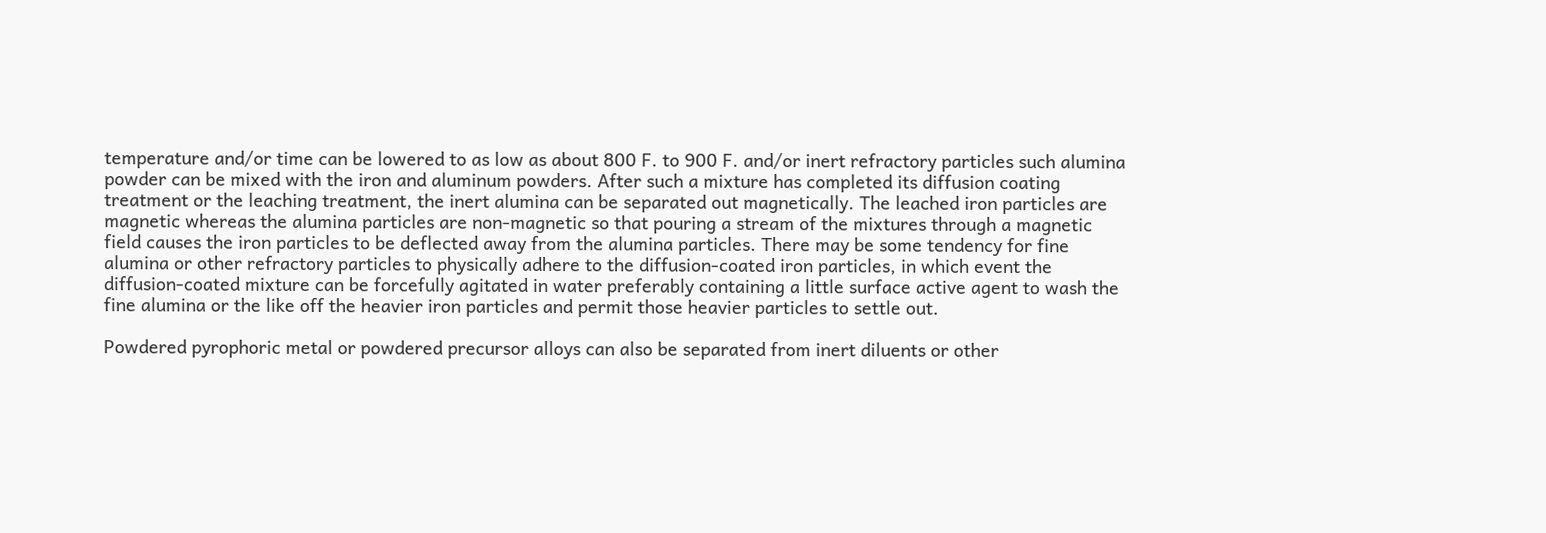temperature and/or time can be lowered to as low as about 800 F. to 900 F. and/or inert refractory particles such alumina powder can be mixed with the iron and aluminum powders. After such a mixture has completed its diffusion coating treatment or the leaching treatment, the inert alumina can be separated out magnetically. The leached iron particles are magnetic whereas the alumina particles are non-magnetic so that pouring a stream of the mixtures through a magnetic field causes the iron particles to be deflected away from the alumina particles. There may be some tendency for fine alumina or other refractory particles to physically adhere to the diffusion-coated iron particles, in which event the diffusion-coated mixture can be forcefully agitated in water preferably containing a little surface active agent to wash the fine alumina or the like off the heavier iron particles and permit those heavier particles to settle out.

Powdered pyrophoric metal or powdered precursor alloys can also be separated from inert diluents or other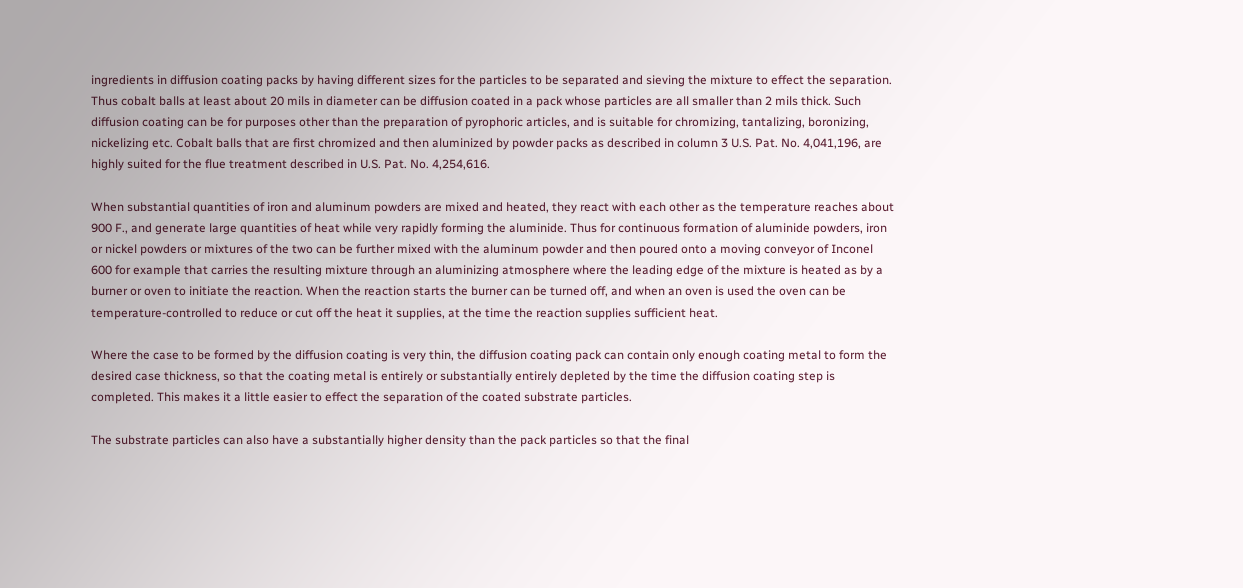ingredients in diffusion coating packs by having different sizes for the particles to be separated and sieving the mixture to effect the separation. Thus cobalt balls at least about 20 mils in diameter can be diffusion coated in a pack whose particles are all smaller than 2 mils thick. Such diffusion coating can be for purposes other than the preparation of pyrophoric articles, and is suitable for chromizing, tantalizing, boronizing, nickelizing etc. Cobalt balls that are first chromized and then aluminized by powder packs as described in column 3 U.S. Pat. No. 4,041,196, are highly suited for the flue treatment described in U.S. Pat. No. 4,254,616.

When substantial quantities of iron and aluminum powders are mixed and heated, they react with each other as the temperature reaches about 900 F., and generate large quantities of heat while very rapidly forming the aluminide. Thus for continuous formation of aluminide powders, iron or nickel powders or mixtures of the two can be further mixed with the aluminum powder and then poured onto a moving conveyor of Inconel 600 for example that carries the resulting mixture through an aluminizing atmosphere where the leading edge of the mixture is heated as by a burner or oven to initiate the reaction. When the reaction starts the burner can be turned off, and when an oven is used the oven can be temperature-controlled to reduce or cut off the heat it supplies, at the time the reaction supplies sufficient heat.

Where the case to be formed by the diffusion coating is very thin, the diffusion coating pack can contain only enough coating metal to form the desired case thickness, so that the coating metal is entirely or substantially entirely depleted by the time the diffusion coating step is completed. This makes it a little easier to effect the separation of the coated substrate particles.

The substrate particles can also have a substantially higher density than the pack particles so that the final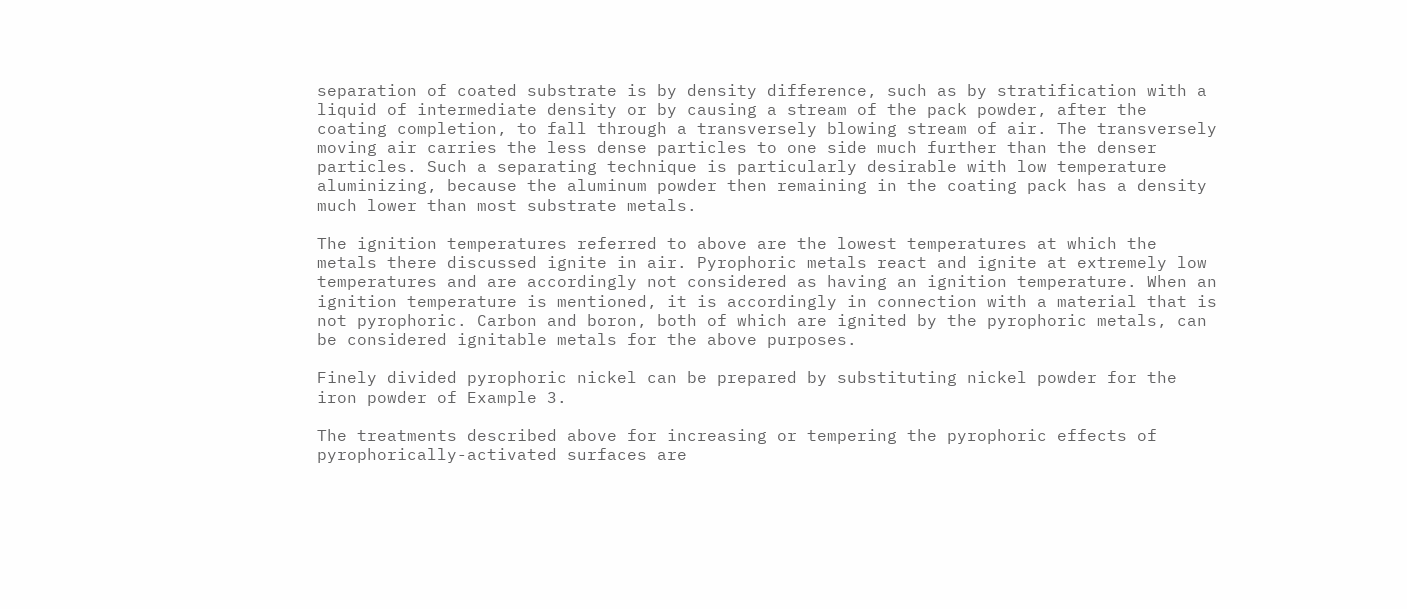separation of coated substrate is by density difference, such as by stratification with a liquid of intermediate density or by causing a stream of the pack powder, after the coating completion, to fall through a transversely blowing stream of air. The transversely moving air carries the less dense particles to one side much further than the denser particles. Such a separating technique is particularly desirable with low temperature aluminizing, because the aluminum powder then remaining in the coating pack has a density much lower than most substrate metals.

The ignition temperatures referred to above are the lowest temperatures at which the metals there discussed ignite in air. Pyrophoric metals react and ignite at extremely low temperatures and are accordingly not considered as having an ignition temperature. When an ignition temperature is mentioned, it is accordingly in connection with a material that is not pyrophoric. Carbon and boron, both of which are ignited by the pyrophoric metals, can be considered ignitable metals for the above purposes.

Finely divided pyrophoric nickel can be prepared by substituting nickel powder for the iron powder of Example 3.

The treatments described above for increasing or tempering the pyrophoric effects of pyrophorically-activated surfaces are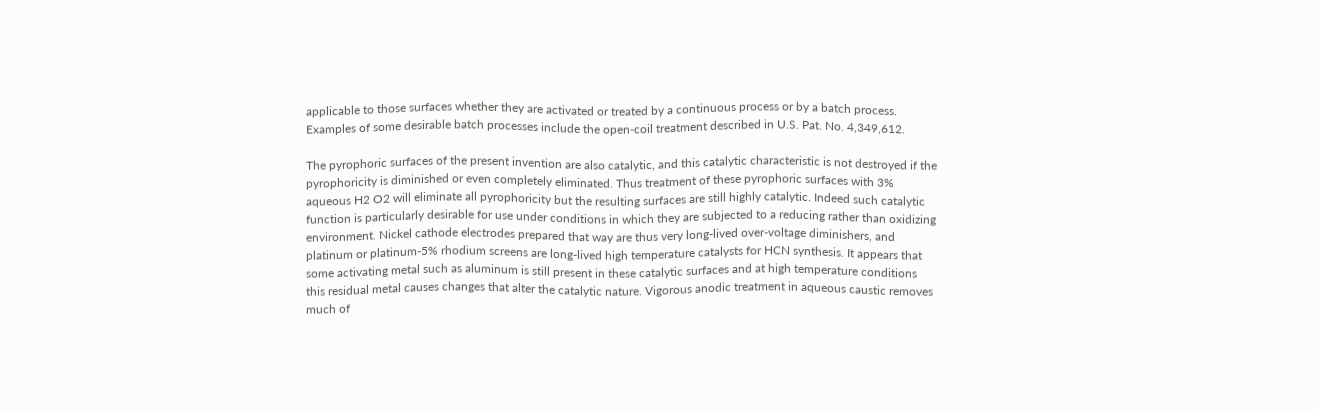applicable to those surfaces whether they are activated or treated by a continuous process or by a batch process. Examples of some desirable batch processes include the open-coil treatment described in U.S. Pat. No. 4,349,612.

The pyrophoric surfaces of the present invention are also catalytic, and this catalytic characteristic is not destroyed if the pyrophoricity is diminished or even completely eliminated. Thus treatment of these pyrophoric surfaces with 3% aqueous H2 O2 will eliminate all pyrophoricity but the resulting surfaces are still highly catalytic. Indeed such catalytic function is particularly desirable for use under conditions in which they are subjected to a reducing rather than oxidizing environment. Nickel cathode electrodes prepared that way are thus very long-lived over-voltage diminishers, and platinum or platinum-5% rhodium screens are long-lived high temperature catalysts for HCN synthesis. It appears that some activating metal such as aluminum is still present in these catalytic surfaces and at high temperature conditions this residual metal causes changes that alter the catalytic nature. Vigorous anodic treatment in aqueous caustic removes much of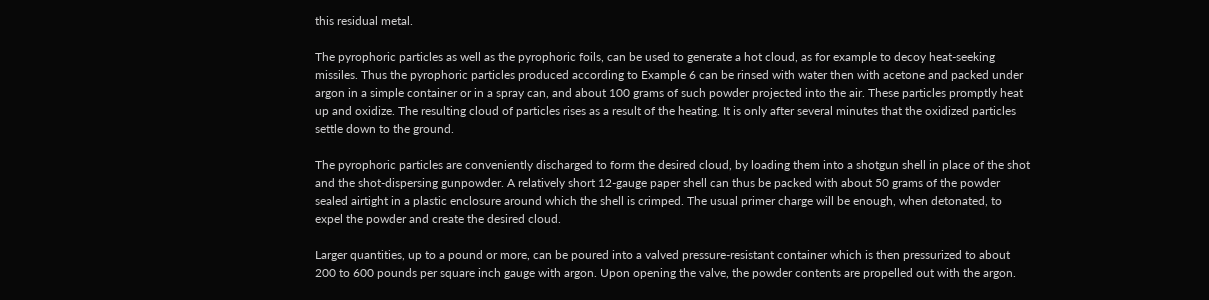this residual metal.

The pyrophoric particles as well as the pyrophoric foils, can be used to generate a hot cloud, as for example to decoy heat-seeking missiles. Thus the pyrophoric particles produced according to Example 6 can be rinsed with water then with acetone and packed under argon in a simple container or in a spray can, and about 100 grams of such powder projected into the air. These particles promptly heat up and oxidize. The resulting cloud of particles rises as a result of the heating. It is only after several minutes that the oxidized particles settle down to the ground.

The pyrophoric particles are conveniently discharged to form the desired cloud, by loading them into a shotgun shell in place of the shot and the shot-dispersing gunpowder. A relatively short 12-gauge paper shell can thus be packed with about 50 grams of the powder sealed airtight in a plastic enclosure around which the shell is crimped. The usual primer charge will be enough, when detonated, to expel the powder and create the desired cloud.

Larger quantities, up to a pound or more, can be poured into a valved pressure-resistant container which is then pressurized to about 200 to 600 pounds per square inch gauge with argon. Upon opening the valve, the powder contents are propelled out with the argon.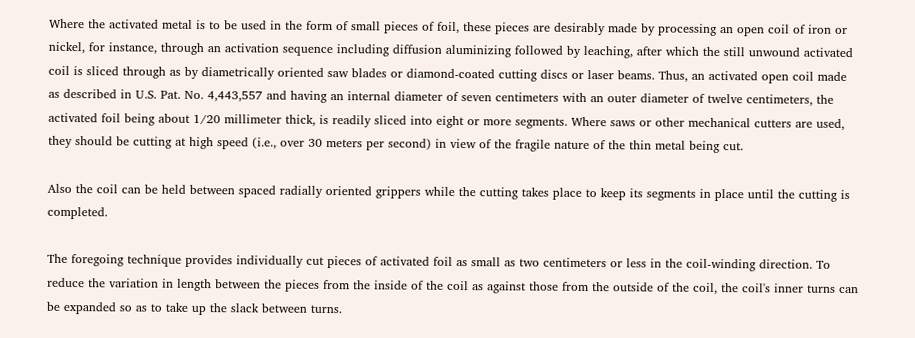Where the activated metal is to be used in the form of small pieces of foil, these pieces are desirably made by processing an open coil of iron or nickel, for instance, through an activation sequence including diffusion aluminizing followed by leaching, after which the still unwound activated coil is sliced through as by diametrically oriented saw blades or diamond-coated cutting discs or laser beams. Thus, an activated open coil made as described in U.S. Pat. No. 4,443,557 and having an internal diameter of seven centimeters with an outer diameter of twelve centimeters, the activated foil being about 1/20 millimeter thick, is readily sliced into eight or more segments. Where saws or other mechanical cutters are used, they should be cutting at high speed (i.e., over 30 meters per second) in view of the fragile nature of the thin metal being cut.

Also the coil can be held between spaced radially oriented grippers while the cutting takes place to keep its segments in place until the cutting is completed.

The foregoing technique provides individually cut pieces of activated foil as small as two centimeters or less in the coil-winding direction. To reduce the variation in length between the pieces from the inside of the coil as against those from the outside of the coil, the coil's inner turns can be expanded so as to take up the slack between turns.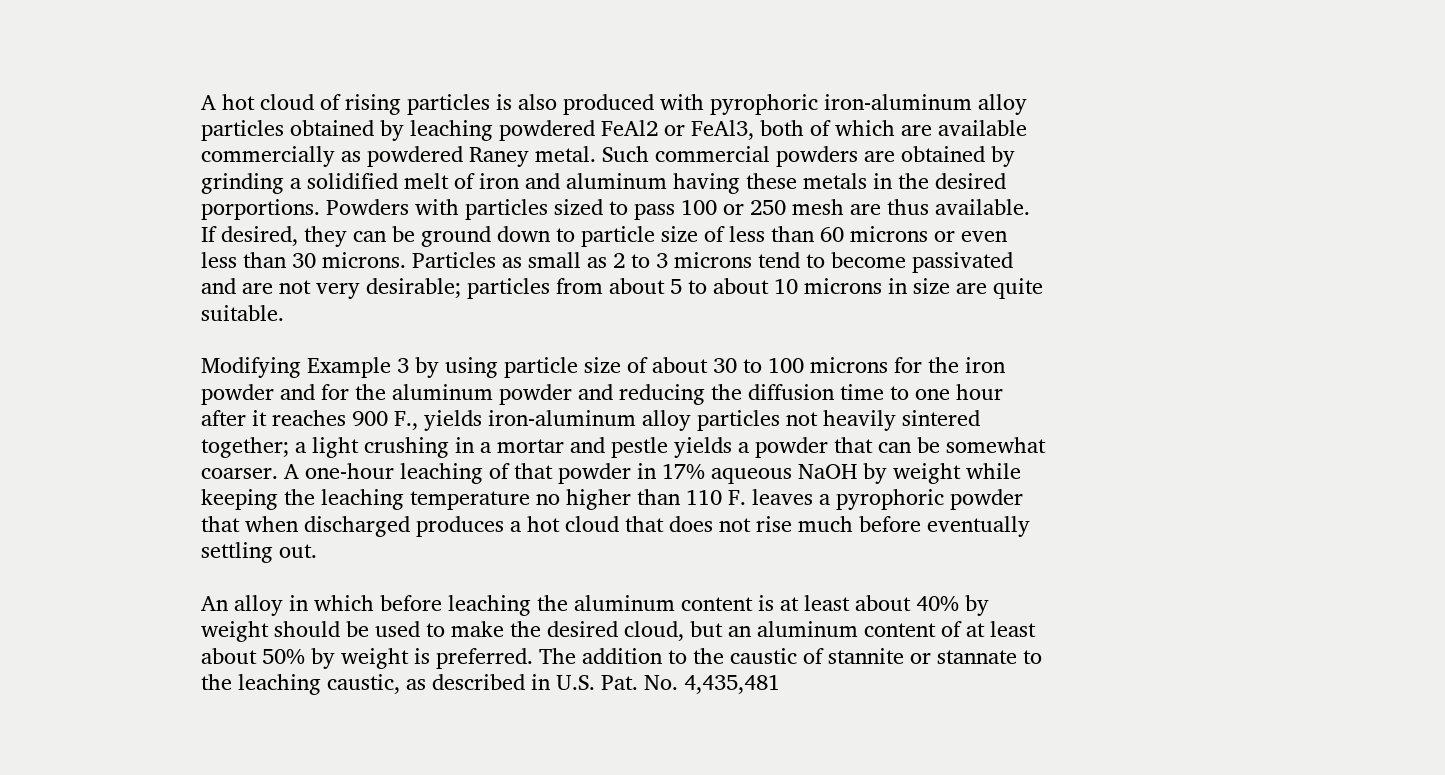A hot cloud of rising particles is also produced with pyrophoric iron-aluminum alloy particles obtained by leaching powdered FeAl2 or FeAl3, both of which are available commercially as powdered Raney metal. Such commercial powders are obtained by grinding a solidified melt of iron and aluminum having these metals in the desired porportions. Powders with particles sized to pass 100 or 250 mesh are thus available. If desired, they can be ground down to particle size of less than 60 microns or even less than 30 microns. Particles as small as 2 to 3 microns tend to become passivated and are not very desirable; particles from about 5 to about 10 microns in size are quite suitable.

Modifying Example 3 by using particle size of about 30 to 100 microns for the iron powder and for the aluminum powder and reducing the diffusion time to one hour after it reaches 900 F., yields iron-aluminum alloy particles not heavily sintered together; a light crushing in a mortar and pestle yields a powder that can be somewhat coarser. A one-hour leaching of that powder in 17% aqueous NaOH by weight while keeping the leaching temperature no higher than 110 F. leaves a pyrophoric powder that when discharged produces a hot cloud that does not rise much before eventually settling out.

An alloy in which before leaching the aluminum content is at least about 40% by weight should be used to make the desired cloud, but an aluminum content of at least about 50% by weight is preferred. The addition to the caustic of stannite or stannate to the leaching caustic, as described in U.S. Pat. No. 4,435,481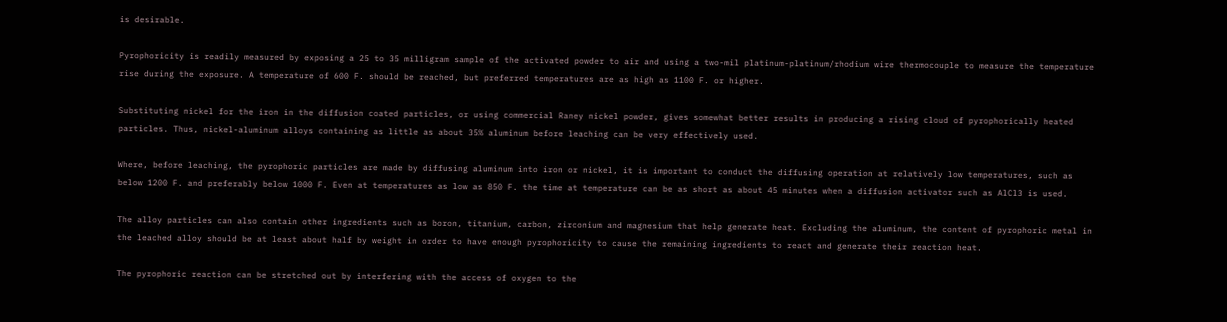is desirable.

Pyrophoricity is readily measured by exposing a 25 to 35 milligram sample of the activated powder to air and using a two-mil platinum-platinum/rhodium wire thermocouple to measure the temperature rise during the exposure. A temperature of 600 F. should be reached, but preferred temperatures are as high as 1100 F. or higher.

Substituting nickel for the iron in the diffusion coated particles, or using commercial Raney nickel powder, gives somewhat better results in producing a rising cloud of pyrophorically heated particles. Thus, nickel-aluminum alloys containing as little as about 35% aluminum before leaching can be very effectively used.

Where, before leaching, the pyrophoric particles are made by diffusing aluminum into iron or nickel, it is important to conduct the diffusing operation at relatively low temperatures, such as below 1200 F. and preferably below 1000 F. Even at temperatures as low as 850 F. the time at temperature can be as short as about 45 minutes when a diffusion activator such as AlCl3 is used.

The alloy particles can also contain other ingredients such as boron, titanium, carbon, zirconium and magnesium that help generate heat. Excluding the aluminum, the content of pyrophoric metal in the leached alloy should be at least about half by weight in order to have enough pyrophoricity to cause the remaining ingredients to react and generate their reaction heat.

The pyrophoric reaction can be stretched out by interfering with the access of oxygen to the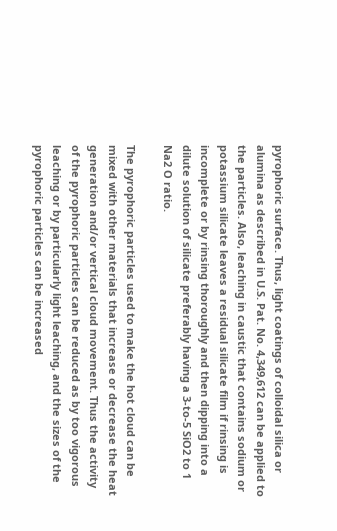pyrophoric surface. Thus, light coatings of colloidal silica or alumina as described in U.S. Pat. No. 4,349,612 can be applied to the particles. Also, leaching in caustic that contains sodium or potassium silicate leaves a residual silicate film if rinsing is incomplete or by rinsing thoroughly and then dipping into a dilute solution of silicate preferably having a 3-to-5 SiO2 to 1 Na2 O ratio.

The pyrophoric particles used to make the hot cloud can be mixed with other materials that increase or decrease the heat generation and/or vertical cloud movement. Thus the activity of the pyrophoric particles can be reduced as by too vigorous leaching or by particularly light leaching, and the sizes of the pyrophoric particles can be increased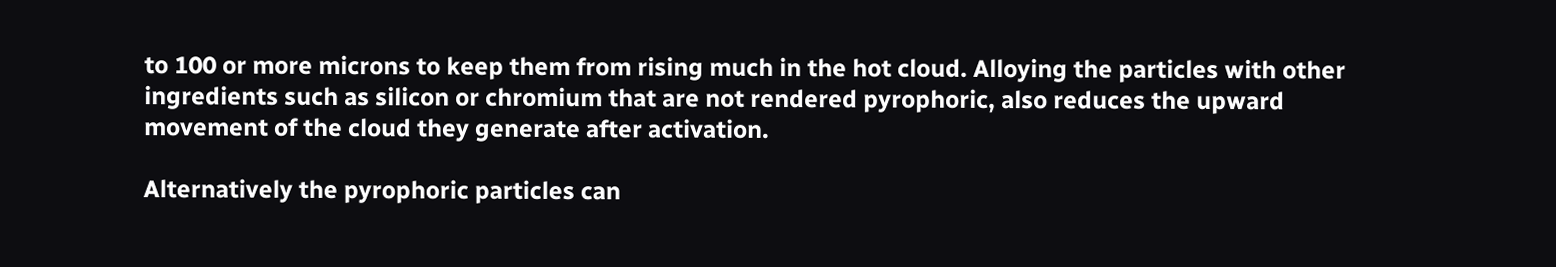to 100 or more microns to keep them from rising much in the hot cloud. Alloying the particles with other ingredients such as silicon or chromium that are not rendered pyrophoric, also reduces the upward movement of the cloud they generate after activation.

Alternatively the pyrophoric particles can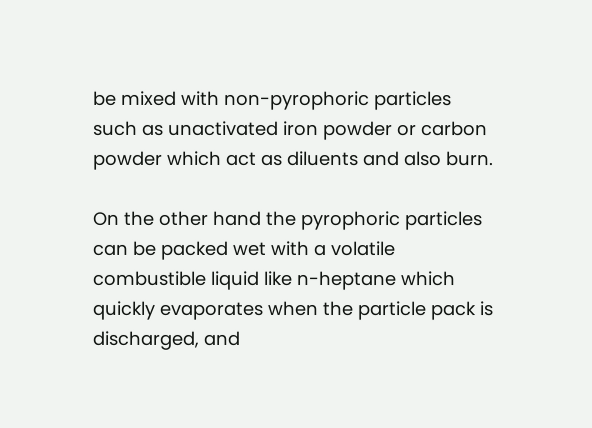be mixed with non-pyrophoric particles such as unactivated iron powder or carbon powder which act as diluents and also burn.

On the other hand the pyrophoric particles can be packed wet with a volatile combustible liquid like n-heptane which quickly evaporates when the particle pack is discharged, and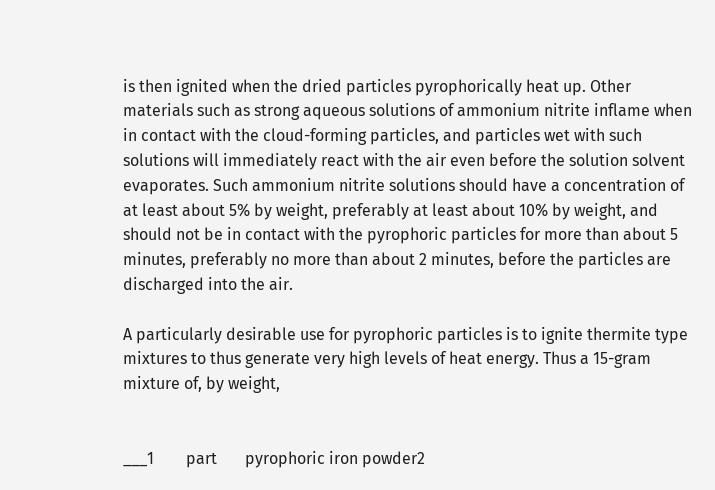is then ignited when the dried particles pyrophorically heat up. Other materials such as strong aqueous solutions of ammonium nitrite inflame when in contact with the cloud-forming particles, and particles wet with such solutions will immediately react with the air even before the solution solvent evaporates. Such ammonium nitrite solutions should have a concentration of at least about 5% by weight, preferably at least about 10% by weight, and should not be in contact with the pyrophoric particles for more than about 5 minutes, preferably no more than about 2 minutes, before the particles are discharged into the air.

A particularly desirable use for pyrophoric particles is to ignite thermite type mixtures to thus generate very high levels of heat energy. Thus a 15-gram mixture of, by weight,


___1        part       pyrophoric iron powder2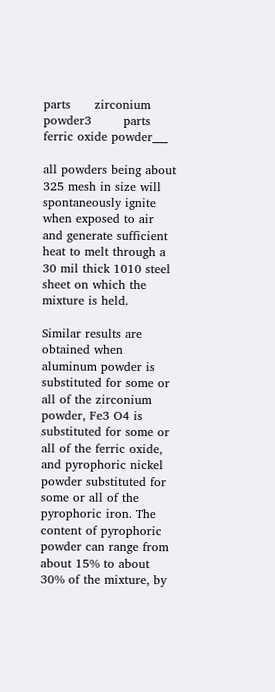parts      zirconium powder3        parts      ferric oxide powder___

all powders being about 325 mesh in size will spontaneously ignite when exposed to air and generate sufficient heat to melt through a 30 mil thick 1010 steel sheet on which the mixture is held.

Similar results are obtained when aluminum powder is substituted for some or all of the zirconium powder, Fe3 O4 is substituted for some or all of the ferric oxide, and pyrophoric nickel powder substituted for some or all of the pyrophoric iron. The content of pyrophoric powder can range from about 15% to about 30% of the mixture, by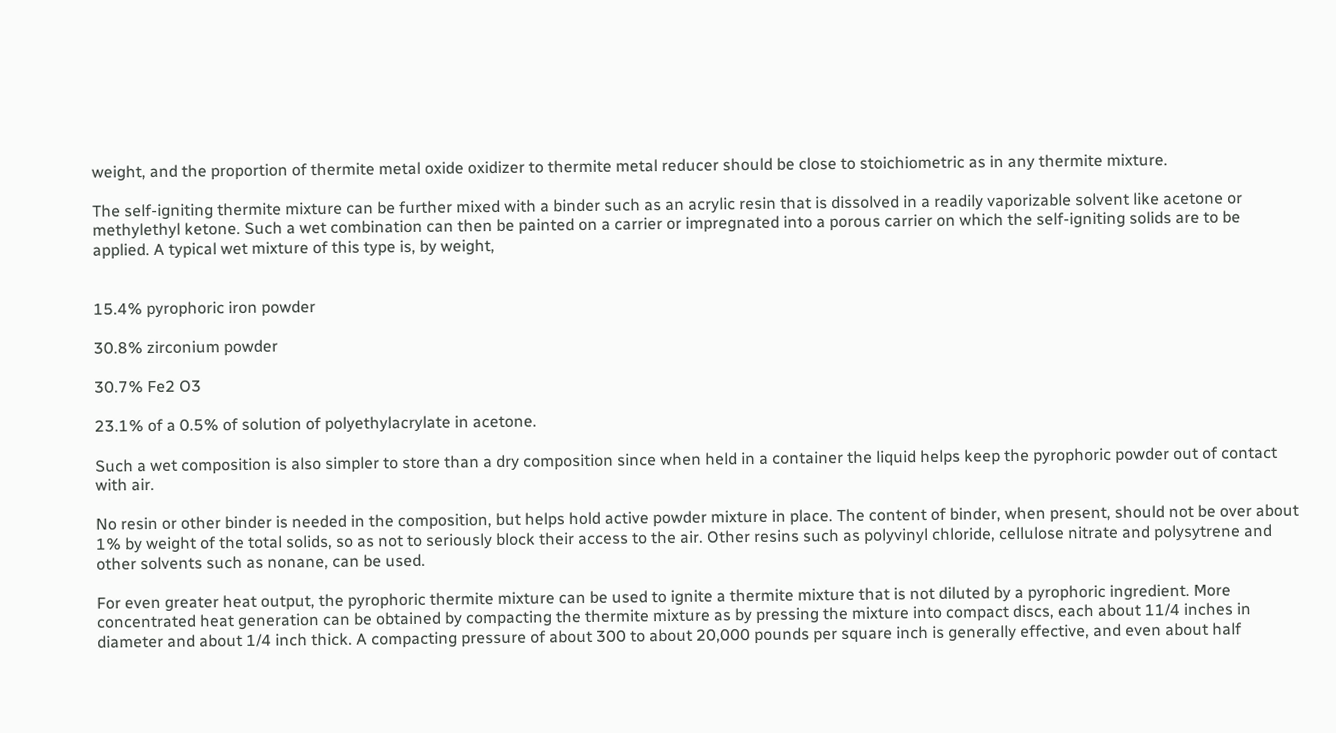weight, and the proportion of thermite metal oxide oxidizer to thermite metal reducer should be close to stoichiometric as in any thermite mixture.

The self-igniting thermite mixture can be further mixed with a binder such as an acrylic resin that is dissolved in a readily vaporizable solvent like acetone or methylethyl ketone. Such a wet combination can then be painted on a carrier or impregnated into a porous carrier on which the self-igniting solids are to be applied. A typical wet mixture of this type is, by weight,


15.4% pyrophoric iron powder

30.8% zirconium powder

30.7% Fe2 O3

23.1% of a 0.5% of solution of polyethylacrylate in acetone.

Such a wet composition is also simpler to store than a dry composition since when held in a container the liquid helps keep the pyrophoric powder out of contact with air.

No resin or other binder is needed in the composition, but helps hold active powder mixture in place. The content of binder, when present, should not be over about 1% by weight of the total solids, so as not to seriously block their access to the air. Other resins such as polyvinyl chloride, cellulose nitrate and polysytrene and other solvents such as nonane, can be used.

For even greater heat output, the pyrophoric thermite mixture can be used to ignite a thermite mixture that is not diluted by a pyrophoric ingredient. More concentrated heat generation can be obtained by compacting the thermite mixture as by pressing the mixture into compact discs, each about 11/4 inches in diameter and about 1/4 inch thick. A compacting pressure of about 300 to about 20,000 pounds per square inch is generally effective, and even about half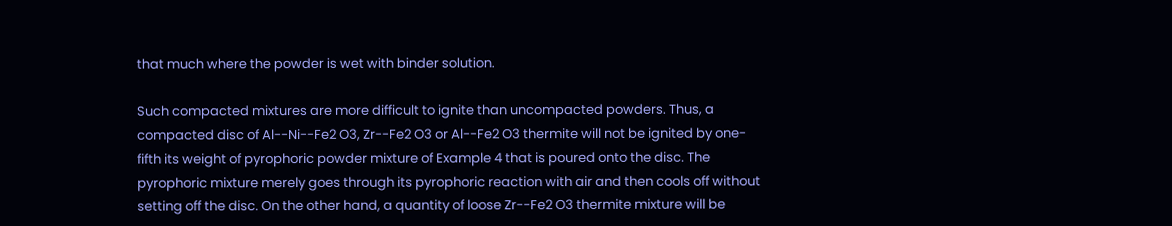that much where the powder is wet with binder solution.

Such compacted mixtures are more difficult to ignite than uncompacted powders. Thus, a compacted disc of Al--Ni--Fe2 O3, Zr--Fe2 O3 or Al--Fe2 O3 thermite will not be ignited by one-fifth its weight of pyrophoric powder mixture of Example 4 that is poured onto the disc. The pyrophoric mixture merely goes through its pyrophoric reaction with air and then cools off without setting off the disc. On the other hand, a quantity of loose Zr--Fe2 O3 thermite mixture will be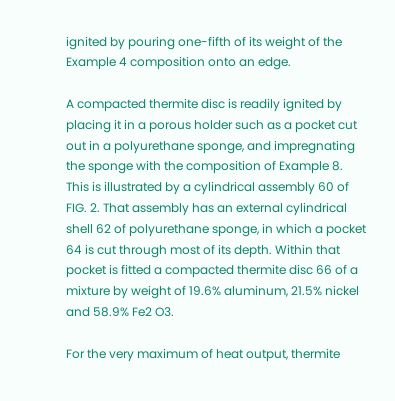ignited by pouring one-fifth of its weight of the Example 4 composition onto an edge.

A compacted thermite disc is readily ignited by placing it in a porous holder such as a pocket cut out in a polyurethane sponge, and impregnating the sponge with the composition of Example 8. This is illustrated by a cylindrical assembly 60 of FIG. 2. That assembly has an external cylindrical shell 62 of polyurethane sponge, in which a pocket 64 is cut through most of its depth. Within that pocket is fitted a compacted thermite disc 66 of a mixture by weight of 19.6% aluminum, 21.5% nickel and 58.9% Fe2 O3.

For the very maximum of heat output, thermite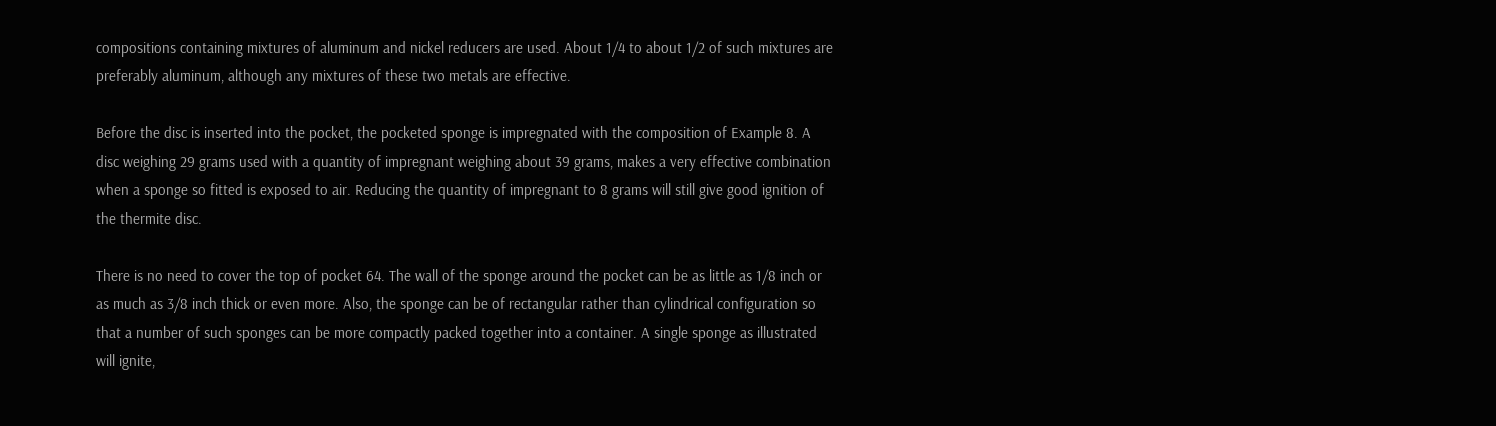compositions containing mixtures of aluminum and nickel reducers are used. About 1/4 to about 1/2 of such mixtures are preferably aluminum, although any mixtures of these two metals are effective.

Before the disc is inserted into the pocket, the pocketed sponge is impregnated with the composition of Example 8. A disc weighing 29 grams used with a quantity of impregnant weighing about 39 grams, makes a very effective combination when a sponge so fitted is exposed to air. Reducing the quantity of impregnant to 8 grams will still give good ignition of the thermite disc.

There is no need to cover the top of pocket 64. The wall of the sponge around the pocket can be as little as 1/8 inch or as much as 3/8 inch thick or even more. Also, the sponge can be of rectangular rather than cylindrical configuration so that a number of such sponges can be more compactly packed together into a container. A single sponge as illustrated will ignite,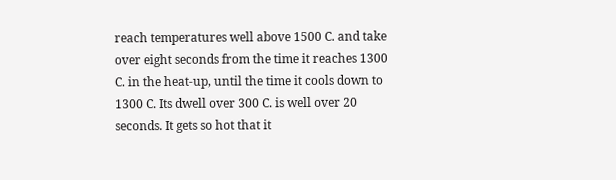reach temperatures well above 1500 C. and take over eight seconds from the time it reaches 1300 C. in the heat-up, until the time it cools down to 1300 C. Its dwell over 300 C. is well over 20 seconds. It gets so hot that it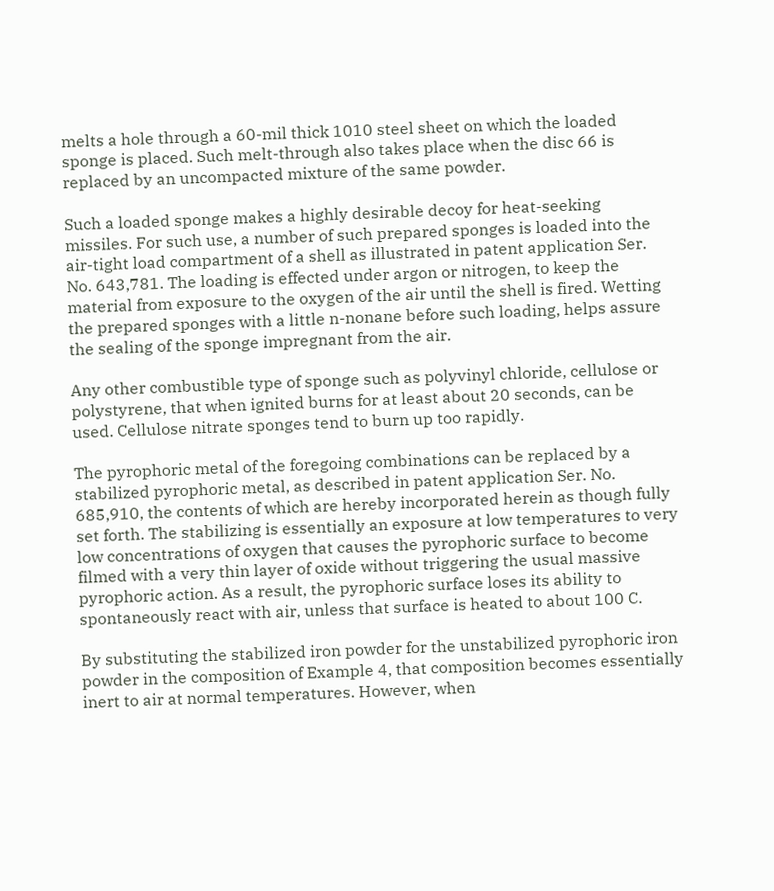melts a hole through a 60-mil thick 1010 steel sheet on which the loaded sponge is placed. Such melt-through also takes place when the disc 66 is replaced by an uncompacted mixture of the same powder.

Such a loaded sponge makes a highly desirable decoy for heat-seeking missiles. For such use, a number of such prepared sponges is loaded into the air-tight load compartment of a shell as illustrated in patent application Ser. No. 643,781. The loading is effected under argon or nitrogen, to keep the material from exposure to the oxygen of the air until the shell is fired. Wetting the prepared sponges with a little n-nonane before such loading, helps assure the sealing of the sponge impregnant from the air.

Any other combustible type of sponge such as polyvinyl chloride, cellulose or polystyrene, that when ignited burns for at least about 20 seconds, can be used. Cellulose nitrate sponges tend to burn up too rapidly.

The pyrophoric metal of the foregoing combinations can be replaced by a stabilized pyrophoric metal, as described in patent application Ser. No. 685,910, the contents of which are hereby incorporated herein as though fully set forth. The stabilizing is essentially an exposure at low temperatures to very low concentrations of oxygen that causes the pyrophoric surface to become filmed with a very thin layer of oxide without triggering the usual massive pyrophoric action. As a result, the pyrophoric surface loses its ability to spontaneously react with air, unless that surface is heated to about 100 C.

By substituting the stabilized iron powder for the unstabilized pyrophoric iron powder in the composition of Example 4, that composition becomes essentially inert to air at normal temperatures. However, when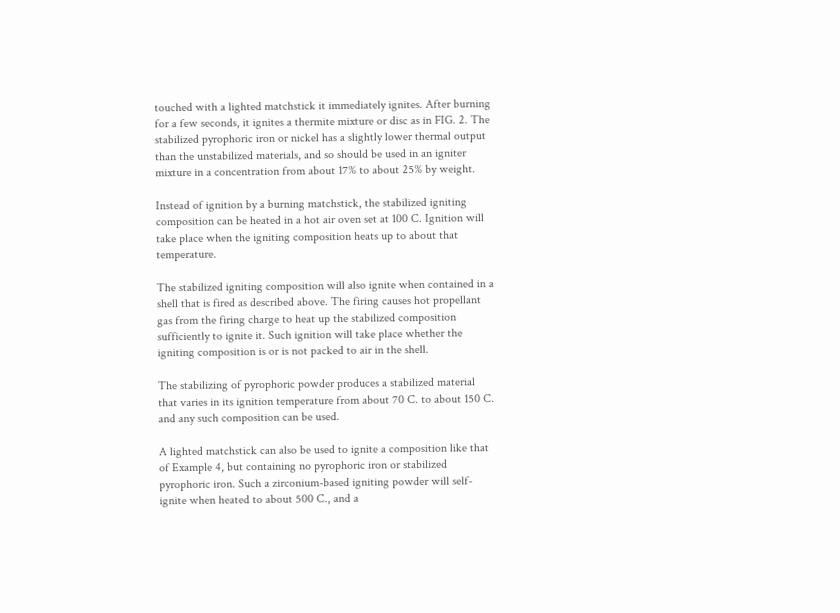touched with a lighted matchstick it immediately ignites. After burning for a few seconds, it ignites a thermite mixture or disc as in FIG. 2. The stabilized pyrophoric iron or nickel has a slightly lower thermal output than the unstabilized materials, and so should be used in an igniter mixture in a concentration from about 17% to about 25% by weight.

Instead of ignition by a burning matchstick, the stabilized igniting composition can be heated in a hot air oven set at 100 C. Ignition will take place when the igniting composition heats up to about that temperature.

The stabilized igniting composition will also ignite when contained in a shell that is fired as described above. The firing causes hot propellant gas from the firing charge to heat up the stabilized composition sufficiently to ignite it. Such ignition will take place whether the igniting composition is or is not packed to air in the shell.

The stabilizing of pyrophoric powder produces a stabilized material that varies in its ignition temperature from about 70 C. to about 150 C. and any such composition can be used.

A lighted matchstick can also be used to ignite a composition like that of Example 4, but containing no pyrophoric iron or stabilized pyrophoric iron. Such a zirconium-based igniting powder will self-ignite when heated to about 500 C., and a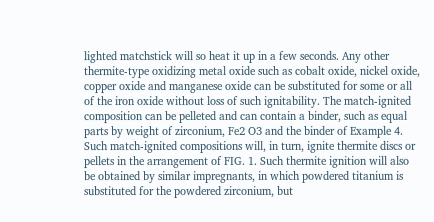lighted matchstick will so heat it up in a few seconds. Any other thermite-type oxidizing metal oxide such as cobalt oxide, nickel oxide, copper oxide and manganese oxide can be substituted for some or all of the iron oxide without loss of such ignitability. The match-ignited composition can be pelleted and can contain a binder, such as equal parts by weight of zirconium, Fe2 O3 and the binder of Example 4. Such match-ignited compositions will, in turn, ignite thermite discs or pellets in the arrangement of FIG. 1. Such thermite ignition will also be obtained by similar impregnants, in which powdered titanium is substituted for the powdered zirconium, but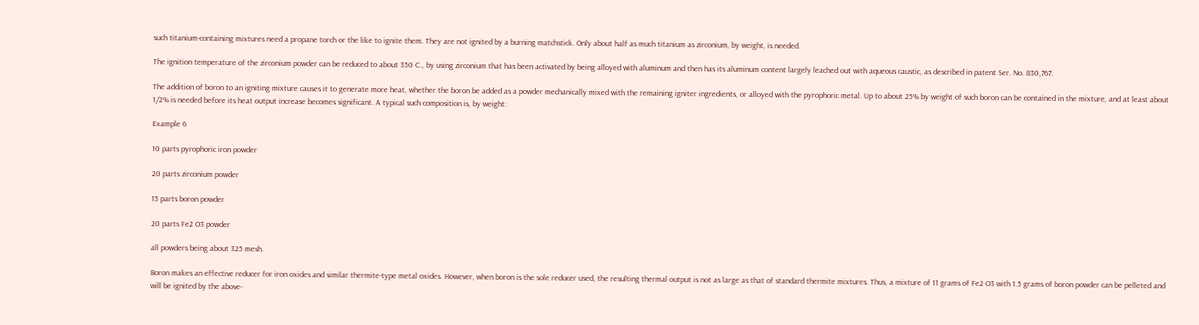such titanium-containing mixtures need a propane torch or the like to ignite them. They are not ignited by a burning matchstick. Only about half as much titanium as zirconium, by weight, is needed.

The ignition temperature of the zirconium powder can be reduced to about 350 C., by using zirconium that has been activated by being alloyed with aluminum and then has its aluminum content largely leached out with aqueous caustic, as described in patent Ser. No. 830,767.

The addition of boron to an igniting mixture causes it to generate more heat, whether the boron be added as a powder mechanically mixed with the remaining igniter ingredients, or alloyed with the pyrophoric metal. Up to about 25% by weight of such boron can be contained in the mixture, and at least about 1/2% is needed before its heat output increase becomes significant. A typical such composition is, by weight:

Example 6

10 parts pyrophoric iron powder

20 parts zirconium powder

15 parts boron powder

20 parts Fe2 O3 powder

all powders being about 325 mesh.

Boron makes an effective reducer for iron oxides and similar thermite-type metal oxides. However, when boron is the sole reducer used, the resulting thermal output is not as large as that of standard thermite mixtures. Thus, a mixture of 11 grams of Fe2 O3 with 1.5 grams of boron powder can be pelleted and will be ignited by the above-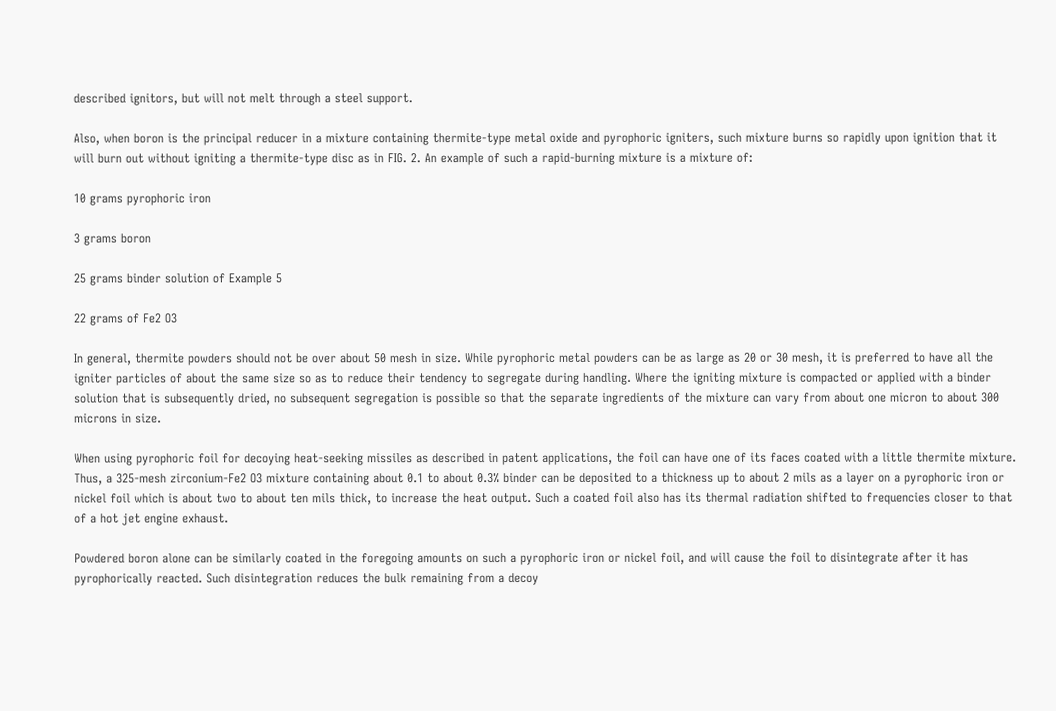described ignitors, but will not melt through a steel support.

Also, when boron is the principal reducer in a mixture containing thermite-type metal oxide and pyrophoric igniters, such mixture burns so rapidly upon ignition that it will burn out without igniting a thermite-type disc as in FIG. 2. An example of such a rapid-burning mixture is a mixture of:

10 grams pyrophoric iron

3 grams boron

25 grams binder solution of Example 5

22 grams of Fe2 O3

In general, thermite powders should not be over about 50 mesh in size. While pyrophoric metal powders can be as large as 20 or 30 mesh, it is preferred to have all the igniter particles of about the same size so as to reduce their tendency to segregate during handling. Where the igniting mixture is compacted or applied with a binder solution that is subsequently dried, no subsequent segregation is possible so that the separate ingredients of the mixture can vary from about one micron to about 300 microns in size.

When using pyrophoric foil for decoying heat-seeking missiles as described in patent applications, the foil can have one of its faces coated with a little thermite mixture. Thus, a 325-mesh zirconium-Fe2 O3 mixture containing about 0.1 to about 0.3% binder can be deposited to a thickness up to about 2 mils as a layer on a pyrophoric iron or nickel foil which is about two to about ten mils thick, to increase the heat output. Such a coated foil also has its thermal radiation shifted to frequencies closer to that of a hot jet engine exhaust.

Powdered boron alone can be similarly coated in the foregoing amounts on such a pyrophoric iron or nickel foil, and will cause the foil to disintegrate after it has pyrophorically reacted. Such disintegration reduces the bulk remaining from a decoy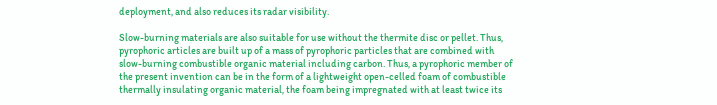deployment, and also reduces its radar visibility.

Slow-burning materials are also suitable for use without the thermite disc or pellet. Thus, pyrophoric articles are built up of a mass of pyrophoric particles that are combined with slow-burning combustible organic material including carbon. Thus, a pyrophoric member of the present invention can be in the form of a lightweight open-celled foam of combustible thermally insulating organic material, the foam being impregnated with at least twice its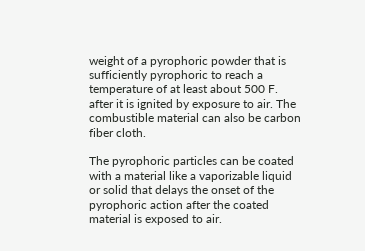weight of a pyrophoric powder that is sufficiently pyrophoric to reach a temperature of at least about 500 F. after it is ignited by exposure to air. The combustible material can also be carbon fiber cloth.

The pyrophoric particles can be coated with a material like a vaporizable liquid or solid that delays the onset of the pyrophoric action after the coated material is exposed to air.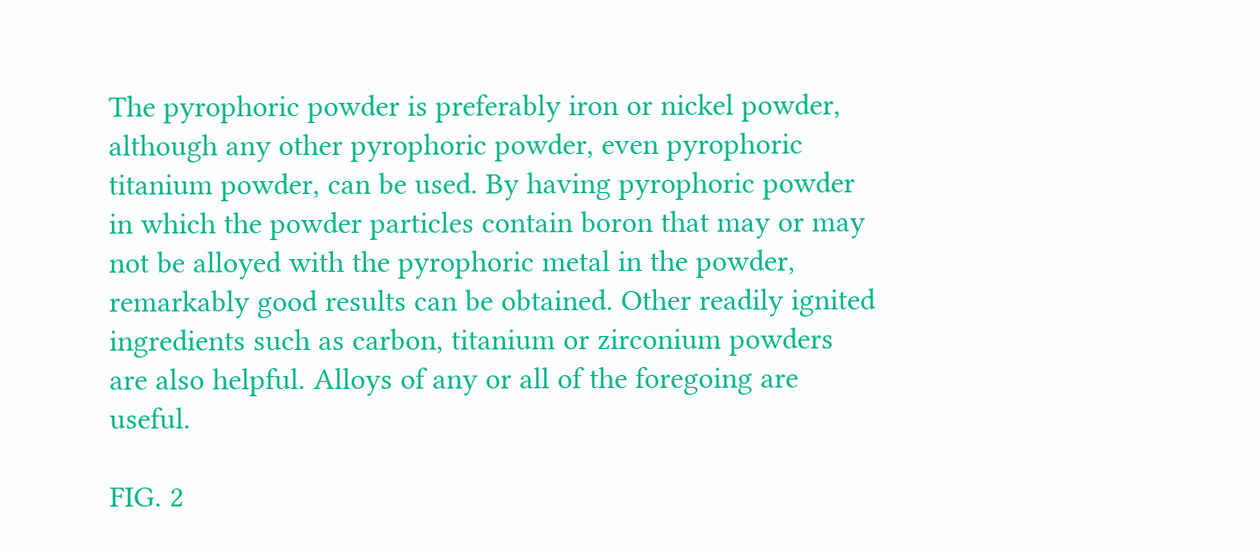The pyrophoric powder is preferably iron or nickel powder, although any other pyrophoric powder, even pyrophoric titanium powder, can be used. By having pyrophoric powder in which the powder particles contain boron that may or may not be alloyed with the pyrophoric metal in the powder, remarkably good results can be obtained. Other readily ignited ingredients such as carbon, titanium or zirconium powders are also helpful. Alloys of any or all of the foregoing are useful.

FIG. 2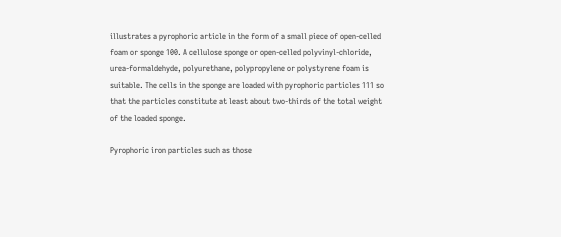illustrates a pyrophoric article in the form of a small piece of open-celled foam or sponge 100. A cellulose sponge or open-celled polyvinyl-chloride, urea-formaldehyde, polyurethane, polypropylene or polystyrene foam is suitable. The cells in the sponge are loaded with pyrophoric particles 111 so that the particles constitute at least about two-thirds of the total weight of the loaded sponge.

Pyrophoric iron particles such as those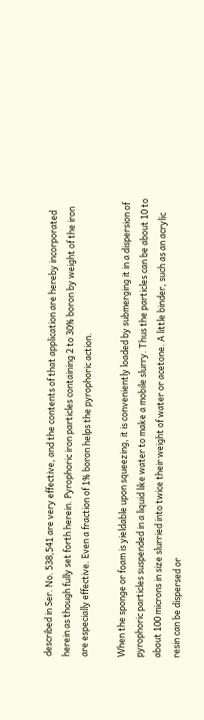described in Ser. No. 538,541 are very effective, and the contents of that application are hereby incorporated herein as though fully set forth herein. Pyrophoric iron particles containing 2 to 30% boron by weight of the iron are especially effective. Even a fraction of 1% boron helps the pyrophoric action.

When the sponge or foam is yieldable upon squeezing, it is conveniently loaded by submerging it in a dispersion of pyrophoric particles suspended in a liquid like water to make a mobile slurry. Thus the particles can be about 10 to about 100 microns in size slurried into twice their weight of water or acetone. A little binder, such as an acrylic resin can be dispersed or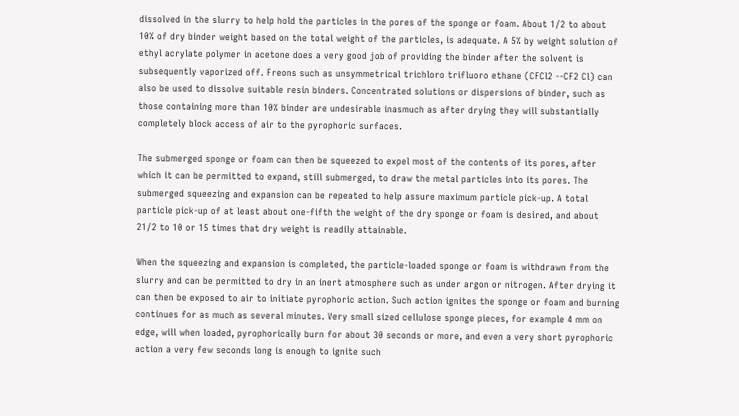dissolved in the slurry to help hold the particles in the pores of the sponge or foam. About 1/2 to about 10% of dry binder weight based on the total weight of the particles, is adequate. A 5% by weight solution of ethyl acrylate polymer in acetone does a very good job of providing the binder after the solvent is subsequently vaporized off. Freons such as unsymmetrical trichloro trifluoro ethane (CFCl2 --CF2 Cl) can also be used to dissolve suitable resin binders. Concentrated solutions or dispersions of binder, such as those containing more than 10% binder are undesirable inasmuch as after drying they will substantially completely block access of air to the pyrophoric surfaces.

The submerged sponge or foam can then be squeezed to expel most of the contents of its pores, after which it can be permitted to expand, still submerged, to draw the metal particles into its pores. The submerged squeezing and expansion can be repeated to help assure maximum particle pick-up. A total particle pick-up of at least about one-fifth the weight of the dry sponge or foam is desired, and about 21/2 to 10 or 15 times that dry weight is readily attainable.

When the squeezing and expansion is completed, the particle-loaded sponge or foam is withdrawn from the slurry and can be permitted to dry in an inert atmosphere such as under argon or nitrogen. After drying it can then be exposed to air to initiate pyrophoric action. Such action ignites the sponge or foam and burning continues for as much as several minutes. Very small sized cellulose sponge pieces, for example 4 mm on edge, will when loaded, pyrophorically burn for about 30 seconds or more, and even a very short pyrophoric action a very few seconds long is enough to ignite such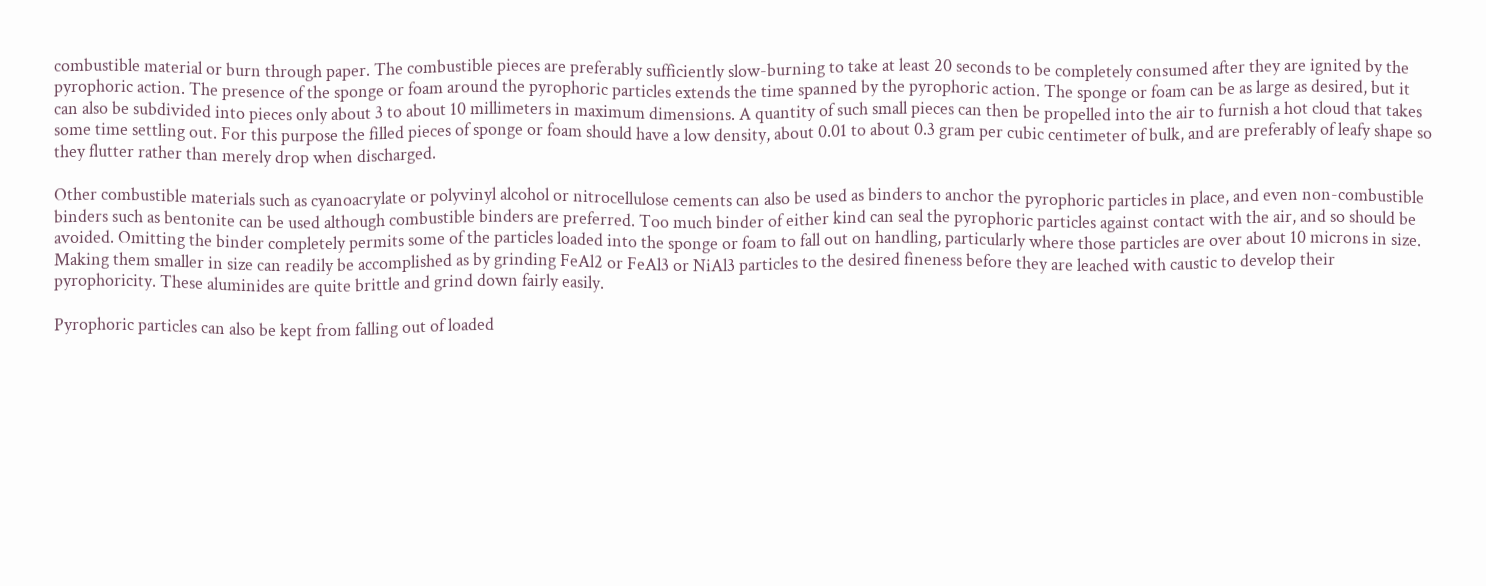combustible material or burn through paper. The combustible pieces are preferably sufficiently slow-burning to take at least 20 seconds to be completely consumed after they are ignited by the pyrophoric action. The presence of the sponge or foam around the pyrophoric particles extends the time spanned by the pyrophoric action. The sponge or foam can be as large as desired, but it can also be subdivided into pieces only about 3 to about 10 millimeters in maximum dimensions. A quantity of such small pieces can then be propelled into the air to furnish a hot cloud that takes some time settling out. For this purpose the filled pieces of sponge or foam should have a low density, about 0.01 to about 0.3 gram per cubic centimeter of bulk, and are preferably of leafy shape so they flutter rather than merely drop when discharged.

Other combustible materials such as cyanoacrylate or polyvinyl alcohol or nitrocellulose cements can also be used as binders to anchor the pyrophoric particles in place, and even non-combustible binders such as bentonite can be used although combustible binders are preferred. Too much binder of either kind can seal the pyrophoric particles against contact with the air, and so should be avoided. Omitting the binder completely permits some of the particles loaded into the sponge or foam to fall out on handling, particularly where those particles are over about 10 microns in size. Making them smaller in size can readily be accomplished as by grinding FeAl2 or FeAl3 or NiAl3 particles to the desired fineness before they are leached with caustic to develop their pyrophoricity. These aluminides are quite brittle and grind down fairly easily.

Pyrophoric particles can also be kept from falling out of loaded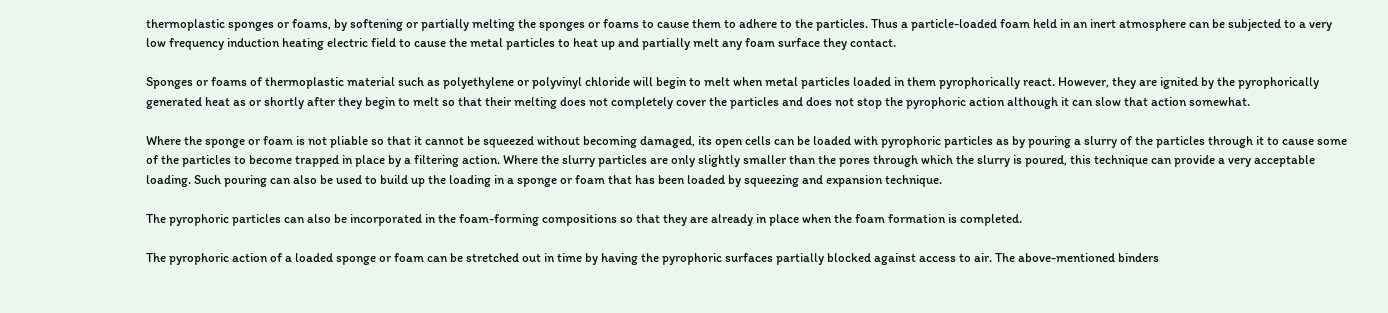thermoplastic sponges or foams, by softening or partially melting the sponges or foams to cause them to adhere to the particles. Thus a particle-loaded foam held in an inert atmosphere can be subjected to a very low frequency induction heating electric field to cause the metal particles to heat up and partially melt any foam surface they contact.

Sponges or foams of thermoplastic material such as polyethylene or polyvinyl chloride will begin to melt when metal particles loaded in them pyrophorically react. However, they are ignited by the pyrophorically generated heat as or shortly after they begin to melt so that their melting does not completely cover the particles and does not stop the pyrophoric action although it can slow that action somewhat.

Where the sponge or foam is not pliable so that it cannot be squeezed without becoming damaged, its open cells can be loaded with pyrophoric particles as by pouring a slurry of the particles through it to cause some of the particles to become trapped in place by a filtering action. Where the slurry particles are only slightly smaller than the pores through which the slurry is poured, this technique can provide a very acceptable loading. Such pouring can also be used to build up the loading in a sponge or foam that has been loaded by squeezing and expansion technique.

The pyrophoric particles can also be incorporated in the foam-forming compositions so that they are already in place when the foam formation is completed.

The pyrophoric action of a loaded sponge or foam can be stretched out in time by having the pyrophoric surfaces partially blocked against access to air. The above-mentioned binders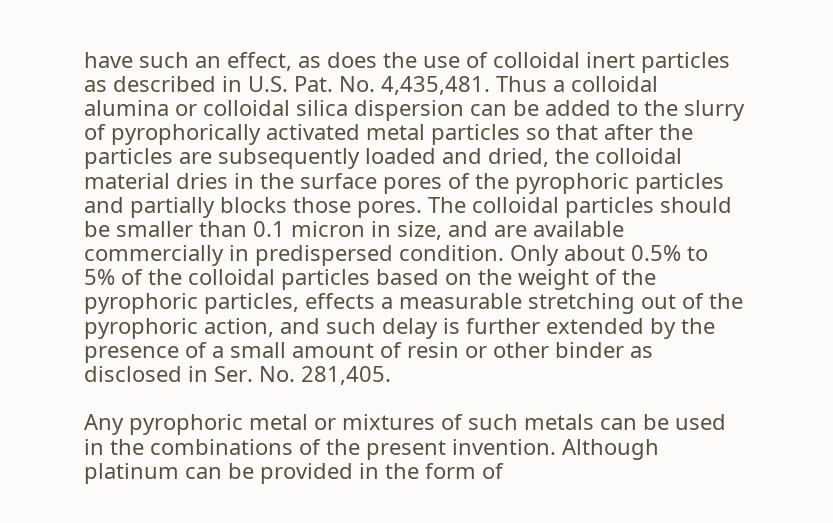have such an effect, as does the use of colloidal inert particles as described in U.S. Pat. No. 4,435,481. Thus a colloidal alumina or colloidal silica dispersion can be added to the slurry of pyrophorically activated metal particles so that after the particles are subsequently loaded and dried, the colloidal material dries in the surface pores of the pyrophoric particles and partially blocks those pores. The colloidal particles should be smaller than 0.1 micron in size, and are available commercially in predispersed condition. Only about 0.5% to 5% of the colloidal particles based on the weight of the pyrophoric particles, effects a measurable stretching out of the pyrophoric action, and such delay is further extended by the presence of a small amount of resin or other binder as disclosed in Ser. No. 281,405.

Any pyrophoric metal or mixtures of such metals can be used in the combinations of the present invention. Although platinum can be provided in the form of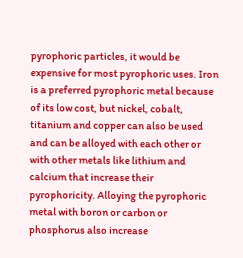pyrophoric particles, it would be expensive for most pyrophoric uses. Iron is a preferred pyrophoric metal because of its low cost, but nickel, cobalt, titanium and copper can also be used and can be alloyed with each other or with other metals like lithium and calcium that increase their pyrophoricity. Alloying the pyrophoric metal with boron or carbon or phosphorus also increase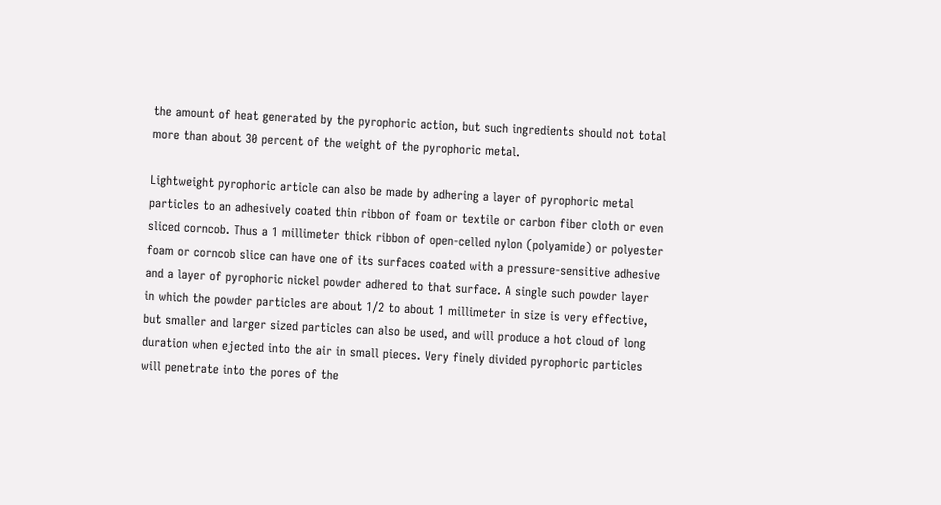the amount of heat generated by the pyrophoric action, but such ingredients should not total more than about 30 percent of the weight of the pyrophoric metal.

Lightweight pyrophoric article can also be made by adhering a layer of pyrophoric metal particles to an adhesively coated thin ribbon of foam or textile or carbon fiber cloth or even sliced corncob. Thus a 1 millimeter thick ribbon of open-celled nylon (polyamide) or polyester foam or corncob slice can have one of its surfaces coated with a pressure-sensitive adhesive and a layer of pyrophoric nickel powder adhered to that surface. A single such powder layer in which the powder particles are about 1/2 to about 1 millimeter in size is very effective, but smaller and larger sized particles can also be used, and will produce a hot cloud of long duration when ejected into the air in small pieces. Very finely divided pyrophoric particles will penetrate into the pores of the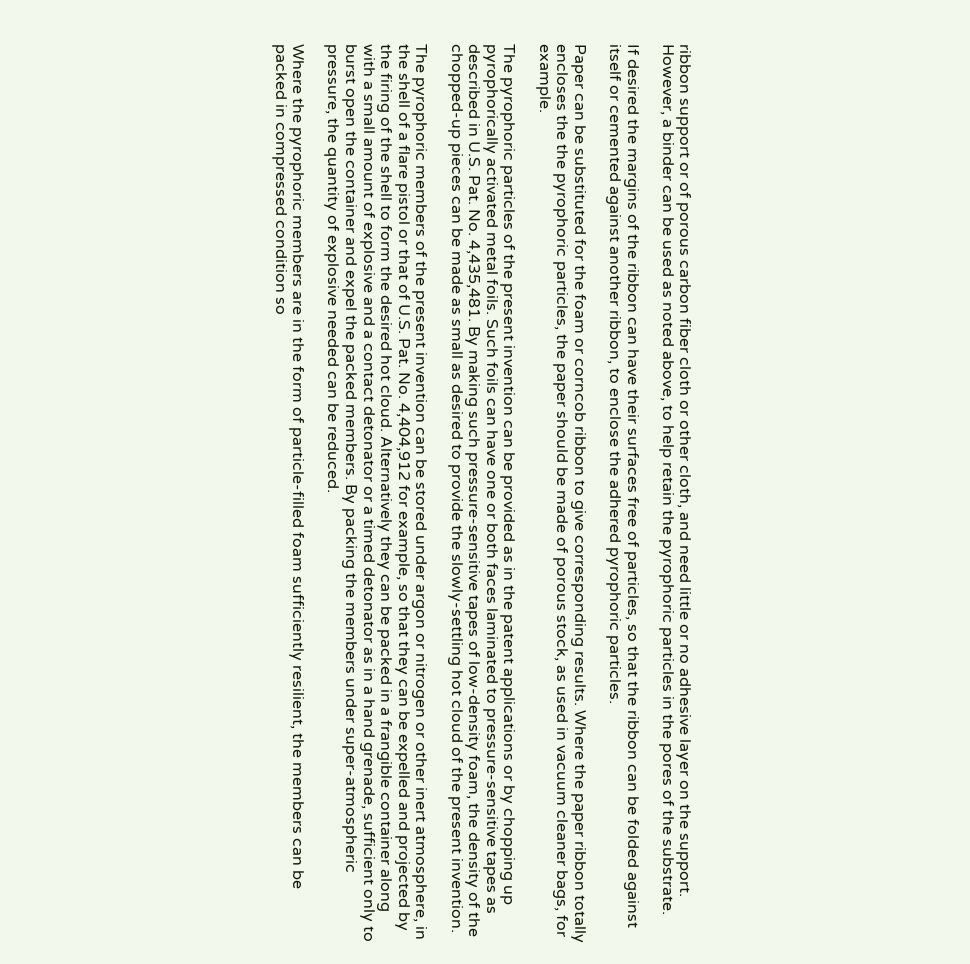ribbon support or of porous carbon fiber cloth or other cloth, and need little or no adhesive layer on the support. However, a binder can be used as noted above, to help retain the pyrophoric particles in the pores of the substrate.

If desired the margins of the ribbon can have their surfaces free of particles, so that the ribbon can be folded against itself or cemented against another ribbon, to enclose the adhered pyrophoric particles.

Paper can be substituted for the foam or corncob ribbon to give corresponding results. Where the paper ribbon totally encloses the the pyrophoric particles, the paper should be made of porous stock, as used in vacuum cleaner bags, for example.

The pyrophoric particles of the present invention can be provided as in the patent applications or by chopping up pyrophorically activated metal foils. Such foils can have one or both faces laminated to pressure-sensitive tapes as described in U.S. Pat. No. 4,435,481. By making such pressure-sensitive tapes of low-density foam, the density of the chopped-up pieces can be made as small as desired to provide the slowly-settling hot cloud of the present invention.

The pyrophoric members of the present invention can be stored under argon or nitrogen or other inert atmosphere, in the shell of a flare pistol or that of U.S. Pat. No. 4,404,912 for example, so that they can be expelled and projected by the firing of the shell to form the desired hot cloud. Alternatively they can be packed in a frangible container along with a small amount of explosive and a contact detonator or a timed detonator as in a hand grenade, sufficient only to burst open the container and expel the packed members. By packing the members under super-atmospheric pressure, the quantity of explosive needed can be reduced.

Where the pyrophoric members are in the form of particle-filled foam sufficiently resilient, the members can be packed in compressed condition so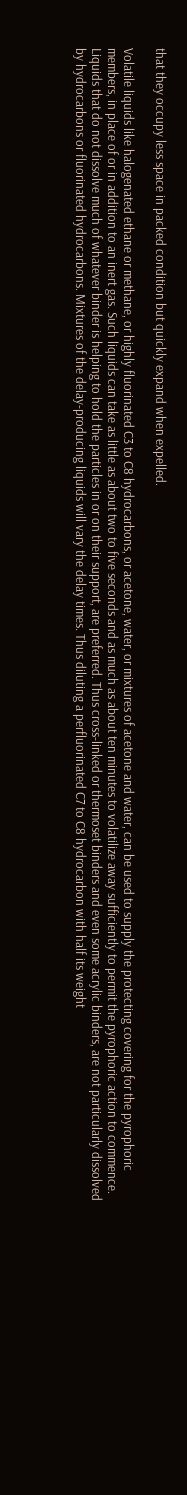that they occupy less space in packed condition but quickly expand when expelled.

Volatile liquids like halogenated ethane or methane, or highly fluorinated C3 to C8 hydrocarbons, or acetone, water, or mixtures of acetone and water, can be used to supply the protecting covering for the pyrophoric members, in place of or in addition to an inert gas. Such liquids can take as little as about two to five seconds and as much as about ten minutes to volatilize away sufficiently to permit the pyrophoric action to commence. Liquids that do not dissolve much of whatever binder is helping to hold the particles in or on their support, are preferred. Thus cross-linked or thermoset binders and even some acrylic binders, are not particularly dissolved by hydrocarbons or fluorinated hydrocarbons. Mixtures of the delay-producing liquids will vary the delay times. Thus diluting a perfluorinated C7 to C8 hydrocarbon with half its weight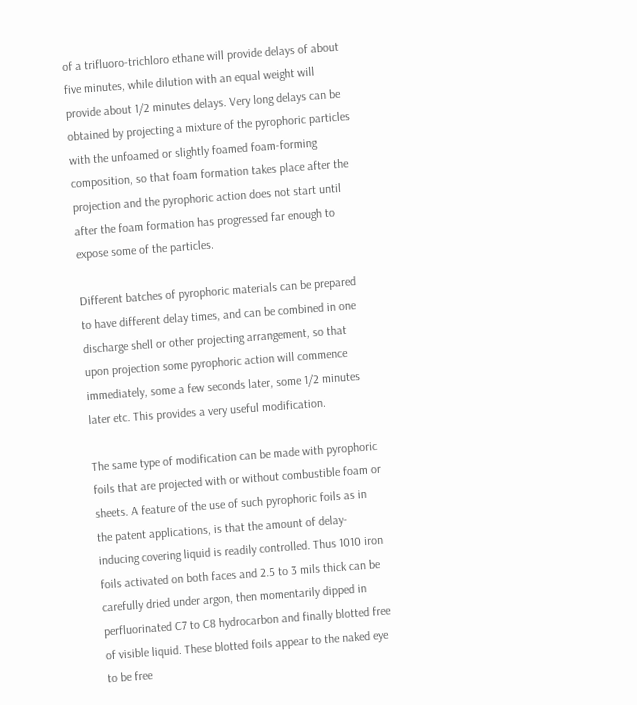of a trifluoro-trichloro ethane will provide delays of about five minutes, while dilution with an equal weight will provide about 1/2 minutes delays. Very long delays can be obtained by projecting a mixture of the pyrophoric particles with the unfoamed or slightly foamed foam-forming composition, so that foam formation takes place after the projection and the pyrophoric action does not start until after the foam formation has progressed far enough to expose some of the particles.

Different batches of pyrophoric materials can be prepared to have different delay times, and can be combined in one discharge shell or other projecting arrangement, so that upon projection some pyrophoric action will commence immediately, some a few seconds later, some 1/2 minutes later etc. This provides a very useful modification.

The same type of modification can be made with pyrophoric foils that are projected with or without combustible foam or sheets. A feature of the use of such pyrophoric foils as in the patent applications, is that the amount of delay-inducing covering liquid is readily controlled. Thus 1010 iron foils activated on both faces and 2.5 to 3 mils thick can be carefully dried under argon, then momentarily dipped in perfluorinated C7 to C8 hydrocarbon and finally blotted free of visible liquid. These blotted foils appear to the naked eye to be free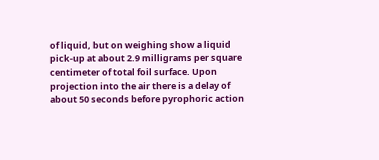of liquid, but on weighing show a liquid pick-up at about 2.9 milligrams per square centimeter of total foil surface. Upon projection into the air there is a delay of about 50 seconds before pyrophoric action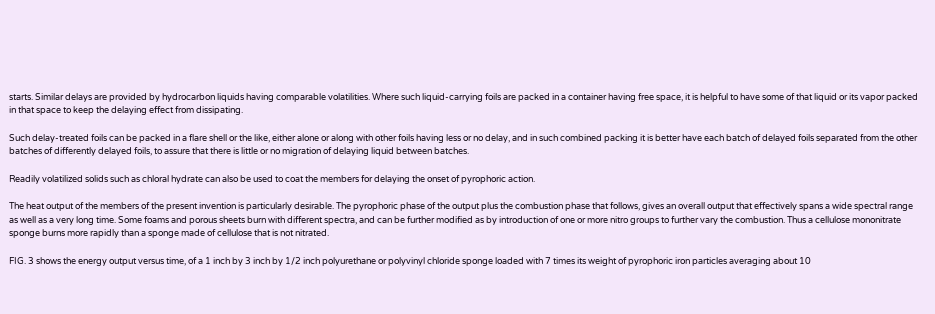starts. Similar delays are provided by hydrocarbon liquids having comparable volatilities. Where such liquid-carrying foils are packed in a container having free space, it is helpful to have some of that liquid or its vapor packed in that space to keep the delaying effect from dissipating.

Such delay-treated foils can be packed in a flare shell or the like, either alone or along with other foils having less or no delay, and in such combined packing it is better have each batch of delayed foils separated from the other batches of differently delayed foils, to assure that there is little or no migration of delaying liquid between batches.

Readily volatilized solids such as chloral hydrate can also be used to coat the members for delaying the onset of pyrophoric action.

The heat output of the members of the present invention is particularly desirable. The pyrophoric phase of the output plus the combustion phase that follows, gives an overall output that effectively spans a wide spectral range as well as a very long time. Some foams and porous sheets burn with different spectra, and can be further modified as by introduction of one or more nitro groups to further vary the combustion. Thus a cellulose mononitrate sponge burns more rapidly than a sponge made of cellulose that is not nitrated.

FIG. 3 shows the energy output versus time, of a 1 inch by 3 inch by 1/2 inch polyurethane or polyvinyl chloride sponge loaded with 7 times its weight of pyrophoric iron particles averaging about 10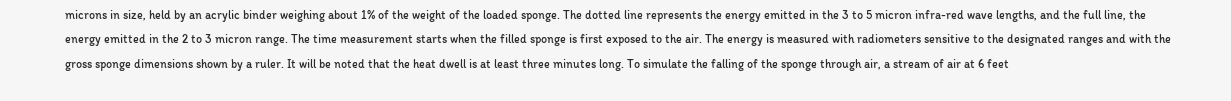microns in size, held by an acrylic binder weighing about 1% of the weight of the loaded sponge. The dotted line represents the energy emitted in the 3 to 5 micron infra-red wave lengths, and the full line, the energy emitted in the 2 to 3 micron range. The time measurement starts when the filled sponge is first exposed to the air. The energy is measured with radiometers sensitive to the designated ranges and with the gross sponge dimensions shown by a ruler. It will be noted that the heat dwell is at least three minutes long. To simulate the falling of the sponge through air, a stream of air at 6 feet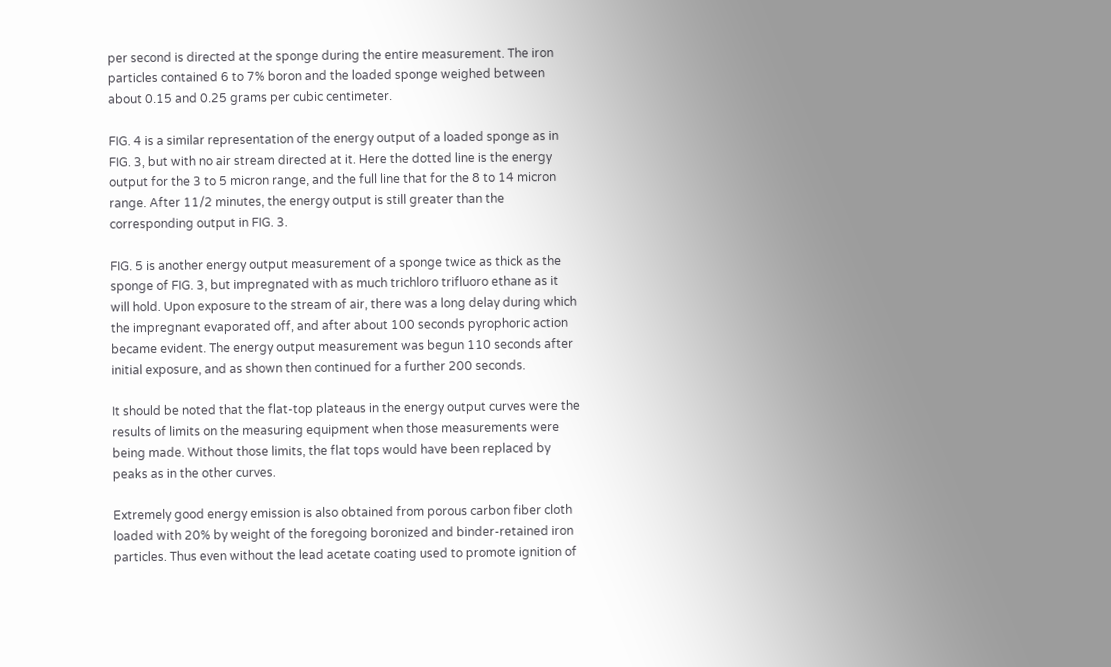per second is directed at the sponge during the entire measurement. The iron particles contained 6 to 7% boron and the loaded sponge weighed between about 0.15 and 0.25 grams per cubic centimeter.

FIG. 4 is a similar representation of the energy output of a loaded sponge as in FIG. 3, but with no air stream directed at it. Here the dotted line is the energy output for the 3 to 5 micron range, and the full line that for the 8 to 14 micron range. After 11/2 minutes, the energy output is still greater than the corresponding output in FIG. 3.

FIG. 5 is another energy output measurement of a sponge twice as thick as the sponge of FIG. 3, but impregnated with as much trichloro trifluoro ethane as it will hold. Upon exposure to the stream of air, there was a long delay during which the impregnant evaporated off, and after about 100 seconds pyrophoric action became evident. The energy output measurement was begun 110 seconds after initial exposure, and as shown then continued for a further 200 seconds.

It should be noted that the flat-top plateaus in the energy output curves were the results of limits on the measuring equipment when those measurements were being made. Without those limits, the flat tops would have been replaced by peaks as in the other curves.

Extremely good energy emission is also obtained from porous carbon fiber cloth loaded with 20% by weight of the foregoing boronized and binder-retained iron particles. Thus even without the lead acetate coating used to promote ignition of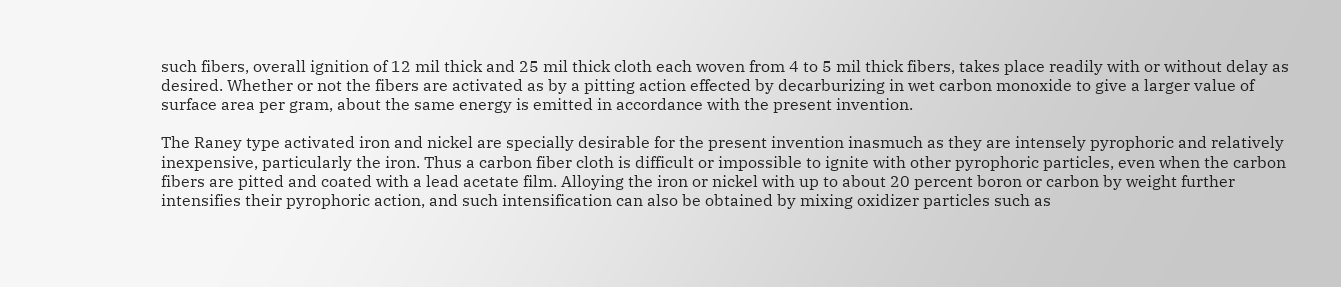such fibers, overall ignition of 12 mil thick and 25 mil thick cloth each woven from 4 to 5 mil thick fibers, takes place readily with or without delay as desired. Whether or not the fibers are activated as by a pitting action effected by decarburizing in wet carbon monoxide to give a larger value of surface area per gram, about the same energy is emitted in accordance with the present invention.

The Raney type activated iron and nickel are specially desirable for the present invention inasmuch as they are intensely pyrophoric and relatively inexpensive, particularly the iron. Thus a carbon fiber cloth is difficult or impossible to ignite with other pyrophoric particles, even when the carbon fibers are pitted and coated with a lead acetate film. Alloying the iron or nickel with up to about 20 percent boron or carbon by weight further intensifies their pyrophoric action, and such intensification can also be obtained by mixing oxidizer particles such as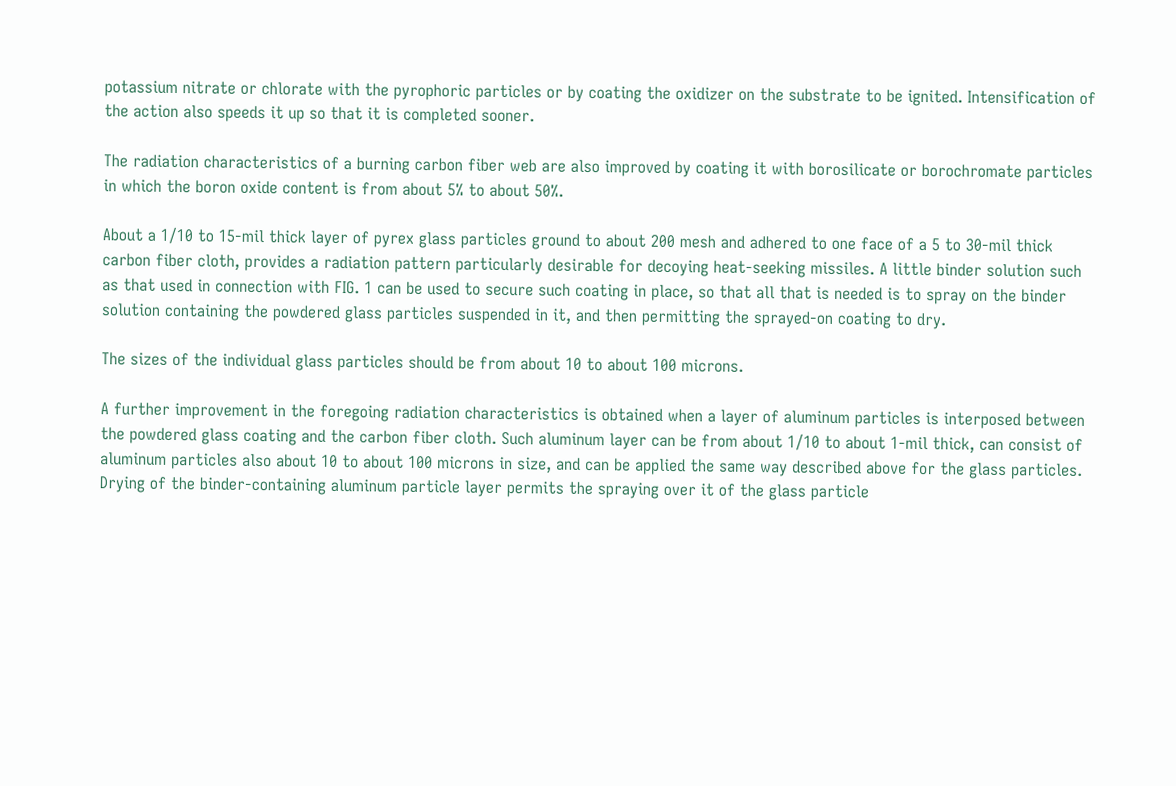potassium nitrate or chlorate with the pyrophoric particles or by coating the oxidizer on the substrate to be ignited. Intensification of the action also speeds it up so that it is completed sooner.

The radiation characteristics of a burning carbon fiber web are also improved by coating it with borosilicate or borochromate particles in which the boron oxide content is from about 5% to about 50%.

About a 1/10 to 15-mil thick layer of pyrex glass particles ground to about 200 mesh and adhered to one face of a 5 to 30-mil thick carbon fiber cloth, provides a radiation pattern particularly desirable for decoying heat-seeking missiles. A little binder solution such as that used in connection with FIG. 1 can be used to secure such coating in place, so that all that is needed is to spray on the binder solution containing the powdered glass particles suspended in it, and then permitting the sprayed-on coating to dry.

The sizes of the individual glass particles should be from about 10 to about 100 microns.

A further improvement in the foregoing radiation characteristics is obtained when a layer of aluminum particles is interposed between the powdered glass coating and the carbon fiber cloth. Such aluminum layer can be from about 1/10 to about 1-mil thick, can consist of aluminum particles also about 10 to about 100 microns in size, and can be applied the same way described above for the glass particles. Drying of the binder-containing aluminum particle layer permits the spraying over it of the glass particle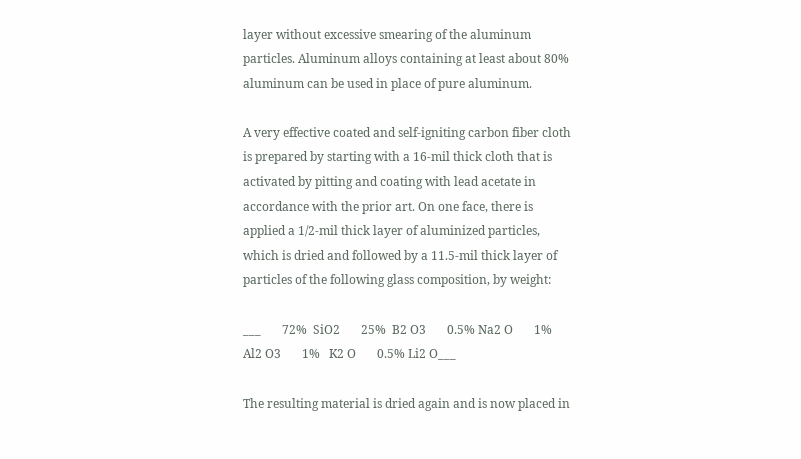layer without excessive smearing of the aluminum particles. Aluminum alloys containing at least about 80% aluminum can be used in place of pure aluminum.

A very effective coated and self-igniting carbon fiber cloth is prepared by starting with a 16-mil thick cloth that is activated by pitting and coating with lead acetate in accordance with the prior art. On one face, there is applied a 1/2-mil thick layer of aluminized particles, which is dried and followed by a 11.5-mil thick layer of particles of the following glass composition, by weight:

___       72%  SiO2       25%  B2 O3       0.5% Na2 O       1%   Al2 O3       1%   K2 O       0.5% Li2 O___

The resulting material is dried again and is now placed in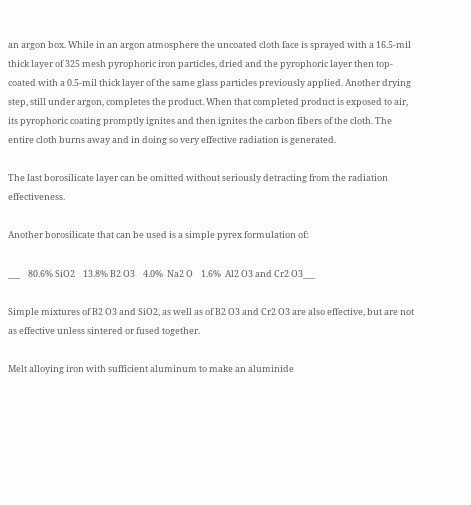an argon box. While in an argon atmosphere the uncoated cloth face is sprayed with a 16.5-mil thick layer of 325 mesh pyrophoric iron particles, dried and the pyrophoric layer then top-coated with a 0.5-mil thick layer of the same glass particles previously applied. Another drying step, still under argon, completes the product. When that completed product is exposed to air, its pyrophoric coating promptly ignites and then ignites the carbon fibers of the cloth. The entire cloth burns away and in doing so very effective radiation is generated.

The last borosilicate layer can be omitted without seriously detracting from the radiation effectiveness.

Another borosilicate that can be used is a simple pyrex formulation of:

___    80.6% SiO2    13.8% B2 O3    4.0%  Na2 O    1.6%  Al2 O3 and Cr2 O3___

Simple mixtures of B2 O3 and SiO2, as well as of B2 O3 and Cr2 O3 are also effective, but are not as effective unless sintered or fused together.

Melt alloying iron with sufficient aluminum to make an aluminide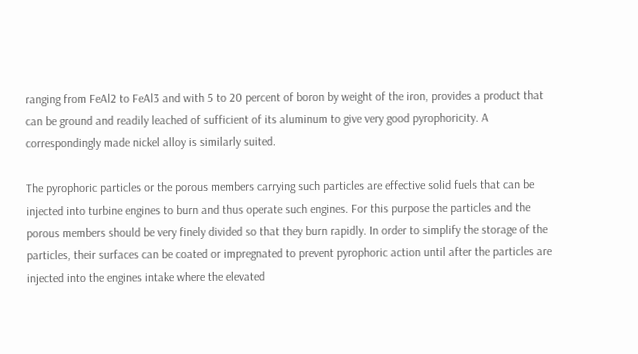ranging from FeAl2 to FeAl3 and with 5 to 20 percent of boron by weight of the iron, provides a product that can be ground and readily leached of sufficient of its aluminum to give very good pyrophoricity. A correspondingly made nickel alloy is similarly suited.

The pyrophoric particles or the porous members carrying such particles are effective solid fuels that can be injected into turbine engines to burn and thus operate such engines. For this purpose the particles and the porous members should be very finely divided so that they burn rapidly. In order to simplify the storage of the particles, their surfaces can be coated or impregnated to prevent pyrophoric action until after the particles are injected into the engines intake where the elevated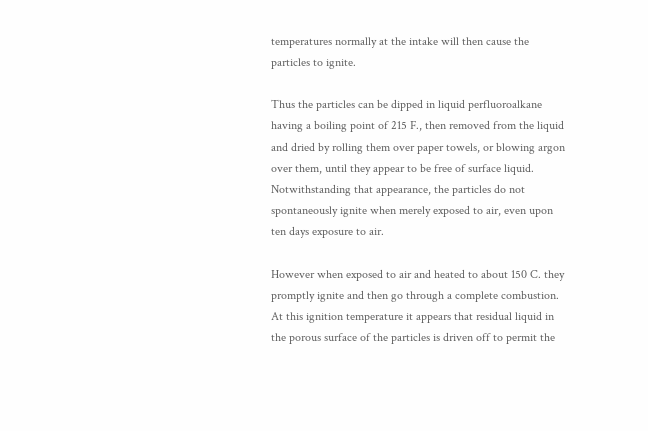temperatures normally at the intake will then cause the particles to ignite.

Thus the particles can be dipped in liquid perfluoroalkane having a boiling point of 215 F., then removed from the liquid and dried by rolling them over paper towels, or blowing argon over them, until they appear to be free of surface liquid. Notwithstanding that appearance, the particles do not spontaneously ignite when merely exposed to air, even upon ten days exposure to air.

However when exposed to air and heated to about 150 C. they promptly ignite and then go through a complete combustion. At this ignition temperature it appears that residual liquid in the porous surface of the particles is driven off to permit the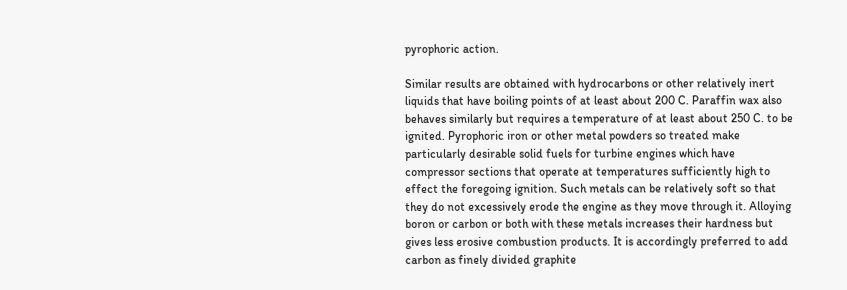pyrophoric action.

Similar results are obtained with hydrocarbons or other relatively inert liquids that have boiling points of at least about 200 C. Paraffin wax also behaves similarly but requires a temperature of at least about 250 C. to be ignited. Pyrophoric iron or other metal powders so treated make particularly desirable solid fuels for turbine engines which have compressor sections that operate at temperatures sufficiently high to effect the foregoing ignition. Such metals can be relatively soft so that they do not excessively erode the engine as they move through it. Alloying boron or carbon or both with these metals increases their hardness but gives less erosive combustion products. It is accordingly preferred to add carbon as finely divided graphite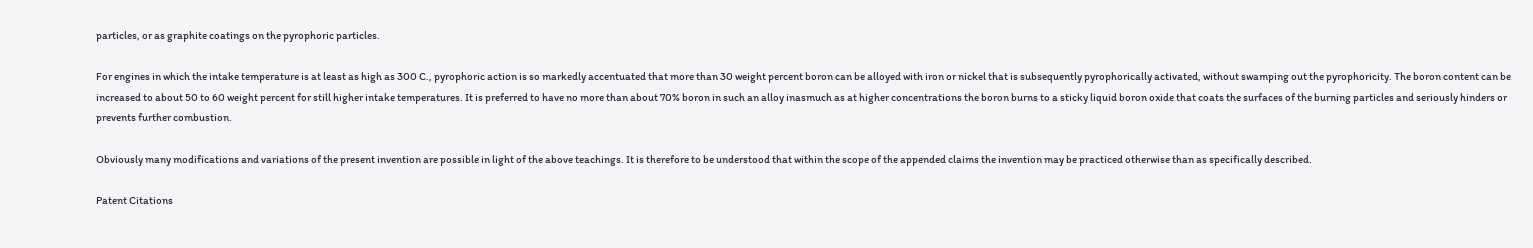particles, or as graphite coatings on the pyrophoric particles.

For engines in which the intake temperature is at least as high as 300 C., pyrophoric action is so markedly accentuated that more than 30 weight percent boron can be alloyed with iron or nickel that is subsequently pyrophorically activated, without swamping out the pyrophoricity. The boron content can be increased to about 50 to 60 weight percent for still higher intake temperatures. It is preferred to have no more than about 70% boron in such an alloy inasmuch as at higher concentrations the boron burns to a sticky liquid boron oxide that coats the surfaces of the burning particles and seriously hinders or prevents further combustion.

Obviously many modifications and variations of the present invention are possible in light of the above teachings. It is therefore to be understood that within the scope of the appended claims the invention may be practiced otherwise than as specifically described.

Patent Citations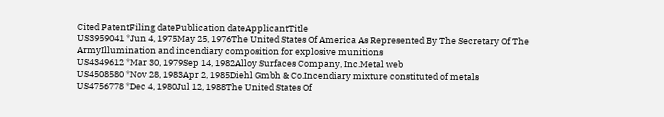Cited PatentFiling datePublication dateApplicantTitle
US3959041 *Jun 4, 1975May 25, 1976The United States Of America As Represented By The Secretary Of The ArmyIllumination and incendiary composition for explosive munitions
US4349612 *Mar 30, 1979Sep 14, 1982Alloy Surfaces Company, Inc.Metal web
US4508580 *Nov 28, 1983Apr 2, 1985Diehl Gmbh & Co.Incendiary mixture constituted of metals
US4756778 *Dec 4, 1980Jul 12, 1988The United States Of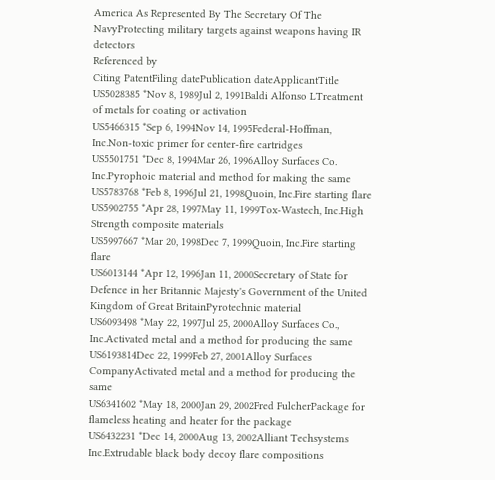America As Represented By The Secretary Of The NavyProtecting military targets against weapons having IR detectors
Referenced by
Citing PatentFiling datePublication dateApplicantTitle
US5028385 *Nov 8, 1989Jul 2, 1991Baldi Alfonso LTreatment of metals for coating or activation
US5466315 *Sep 6, 1994Nov 14, 1995Federal-Hoffman, Inc.Non-toxic primer for center-fire cartridges
US5501751 *Dec 8, 1994Mar 26, 1996Alloy Surfaces Co. Inc.Pyrophoic material and method for making the same
US5783768 *Feb 8, 1996Jul 21, 1998Quoin, Inc.Fire starting flare
US5902755 *Apr 28, 1997May 11, 1999Tox-Wastech, Inc.High Strength composite materials
US5997667 *Mar 20, 1998Dec 7, 1999Quoin, Inc.Fire starting flare
US6013144 *Apr 12, 1996Jan 11, 2000Secretary of State for Defence in her Britannic Majesty's Government of the United Kingdom of Great BritainPyrotechnic material
US6093498 *May 22, 1997Jul 25, 2000Alloy Surfaces Co., Inc.Activated metal and a method for producing the same
US6193814Dec 22, 1999Feb 27, 2001Alloy Surfaces CompanyActivated metal and a method for producing the same
US6341602 *May 18, 2000Jan 29, 2002Fred FulcherPackage for flameless heating and heater for the package
US6432231 *Dec 14, 2000Aug 13, 2002Alliant Techsystems Inc.Extrudable black body decoy flare compositions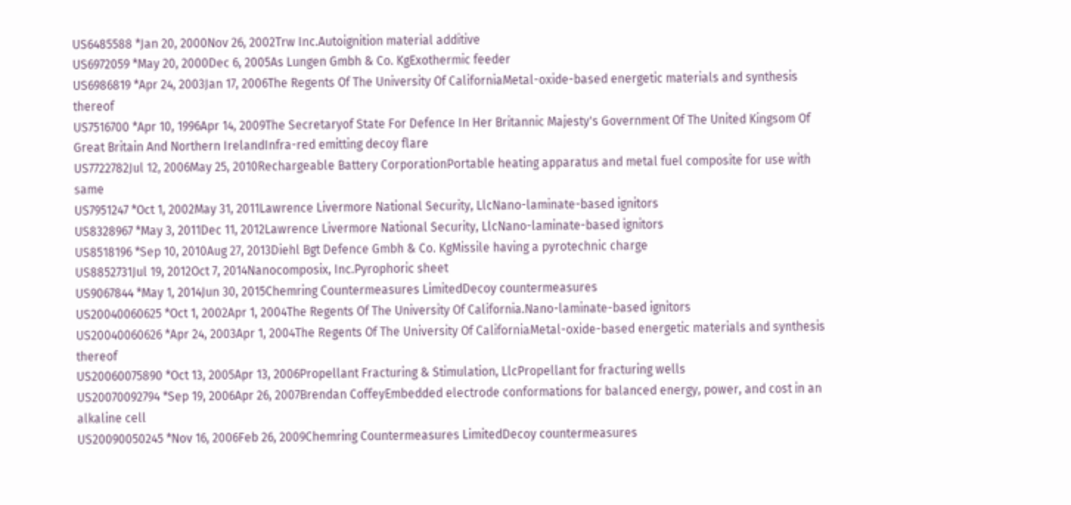US6485588 *Jan 20, 2000Nov 26, 2002Trw Inc.Autoignition material additive
US6972059 *May 20, 2000Dec 6, 2005As Lungen Gmbh & Co. KgExothermic feeder
US6986819 *Apr 24, 2003Jan 17, 2006The Regents Of The University Of CaliforniaMetal-oxide-based energetic materials and synthesis thereof
US7516700 *Apr 10, 1996Apr 14, 2009The Secretaryof State For Defence In Her Britannic Majesty's Government Of The United Kingsom Of Great Britain And Northern IrelandInfra-red emitting decoy flare
US7722782Jul 12, 2006May 25, 2010Rechargeable Battery CorporationPortable heating apparatus and metal fuel composite for use with same
US7951247 *Oct 1, 2002May 31, 2011Lawrence Livermore National Security, LlcNano-laminate-based ignitors
US8328967 *May 3, 2011Dec 11, 2012Lawrence Livermore National Security, LlcNano-laminate-based ignitors
US8518196 *Sep 10, 2010Aug 27, 2013Diehl Bgt Defence Gmbh & Co. KgMissile having a pyrotechnic charge
US8852731Jul 19, 2012Oct 7, 2014Nanocomposix, Inc.Pyrophoric sheet
US9067844 *May 1, 2014Jun 30, 2015Chemring Countermeasures LimitedDecoy countermeasures
US20040060625 *Oct 1, 2002Apr 1, 2004The Regents Of The University Of California.Nano-laminate-based ignitors
US20040060626 *Apr 24, 2003Apr 1, 2004The Regents Of The University Of CaliforniaMetal-oxide-based energetic materials and synthesis thereof
US20060075890 *Oct 13, 2005Apr 13, 2006Propellant Fracturing & Stimulation, LlcPropellant for fracturing wells
US20070092794 *Sep 19, 2006Apr 26, 2007Brendan CoffeyEmbedded electrode conformations for balanced energy, power, and cost in an alkaline cell
US20090050245 *Nov 16, 2006Feb 26, 2009Chemring Countermeasures LimitedDecoy countermeasures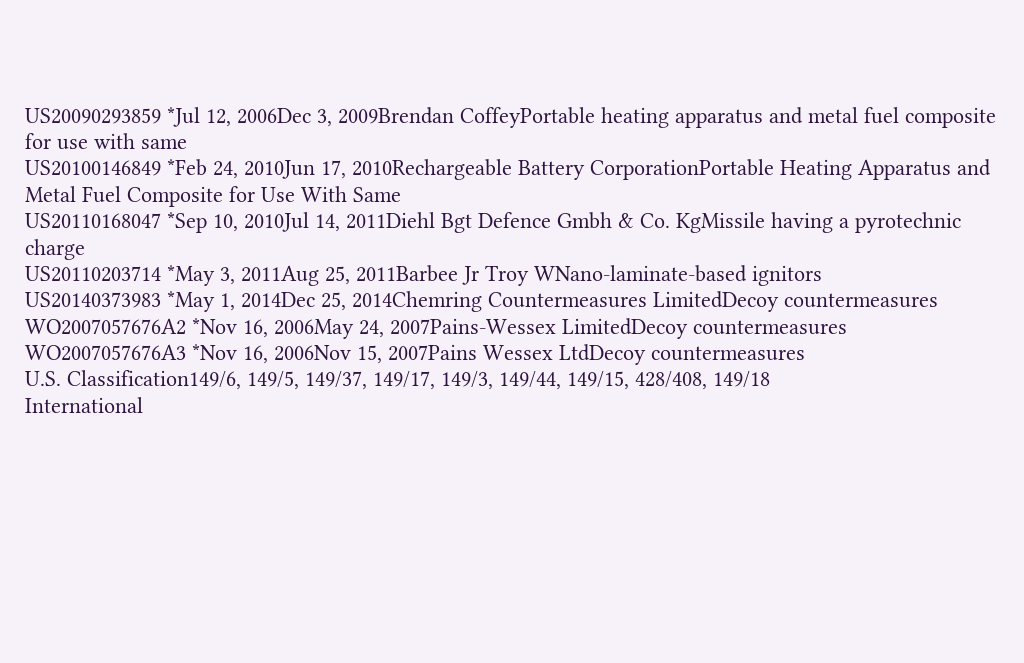US20090293859 *Jul 12, 2006Dec 3, 2009Brendan CoffeyPortable heating apparatus and metal fuel composite for use with same
US20100146849 *Feb 24, 2010Jun 17, 2010Rechargeable Battery CorporationPortable Heating Apparatus and Metal Fuel Composite for Use With Same
US20110168047 *Sep 10, 2010Jul 14, 2011Diehl Bgt Defence Gmbh & Co. KgMissile having a pyrotechnic charge
US20110203714 *May 3, 2011Aug 25, 2011Barbee Jr Troy WNano-laminate-based ignitors
US20140373983 *May 1, 2014Dec 25, 2014Chemring Countermeasures LimitedDecoy countermeasures
WO2007057676A2 *Nov 16, 2006May 24, 2007Pains-Wessex LimitedDecoy countermeasures
WO2007057676A3 *Nov 16, 2006Nov 15, 2007Pains Wessex LtdDecoy countermeasures
U.S. Classification149/6, 149/5, 149/37, 149/17, 149/3, 149/44, 149/15, 428/408, 149/18
International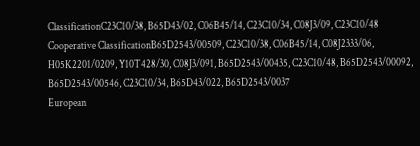ClassificationC23C10/38, B65D43/02, C06B45/14, C23C10/34, C08J3/09, C23C10/48
Cooperative ClassificationB65D2543/00509, C23C10/38, C06B45/14, C08J2333/06, H05K2201/0209, Y10T428/30, C08J3/091, B65D2543/00435, C23C10/48, B65D2543/00092, B65D2543/00546, C23C10/34, B65D43/022, B65D2543/0037
European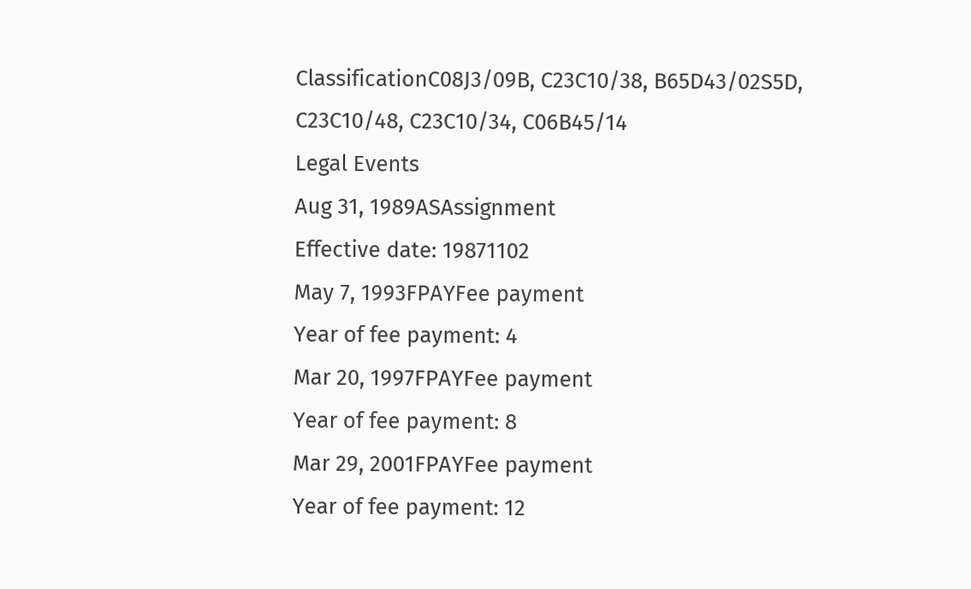ClassificationC08J3/09B, C23C10/38, B65D43/02S5D, C23C10/48, C23C10/34, C06B45/14
Legal Events
Aug 31, 1989ASAssignment
Effective date: 19871102
May 7, 1993FPAYFee payment
Year of fee payment: 4
Mar 20, 1997FPAYFee payment
Year of fee payment: 8
Mar 29, 2001FPAYFee payment
Year of fee payment: 12